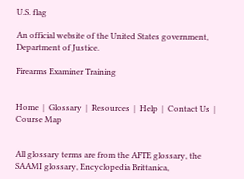U.S. flag

An official website of the United States government, Department of Justice.

Firearms Examiner Training


Home  |  Glossary  |  Resources  |  Help  |  Contact Us  |  Course Map


All glossary terms are from the AFTE glossary, the SAAMI glossary, Encyclopedia Brittanica,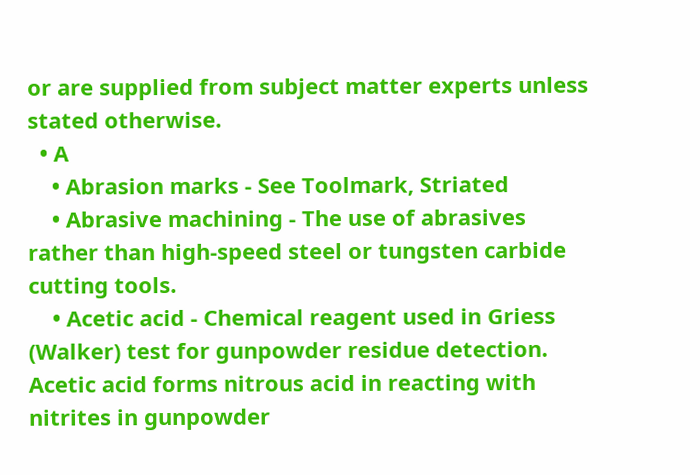or are supplied from subject matter experts unless stated otherwise.
  • A
    • Abrasion marks - See Toolmark, Striated
    • Abrasive machining - The use of abrasives rather than high-speed steel or tungsten carbide cutting tools.
    • Acetic acid - Chemical reagent used in Griess (Walker) test for gunpowder residue detection. Acetic acid forms nitrous acid in reacting with nitrites in gunpowder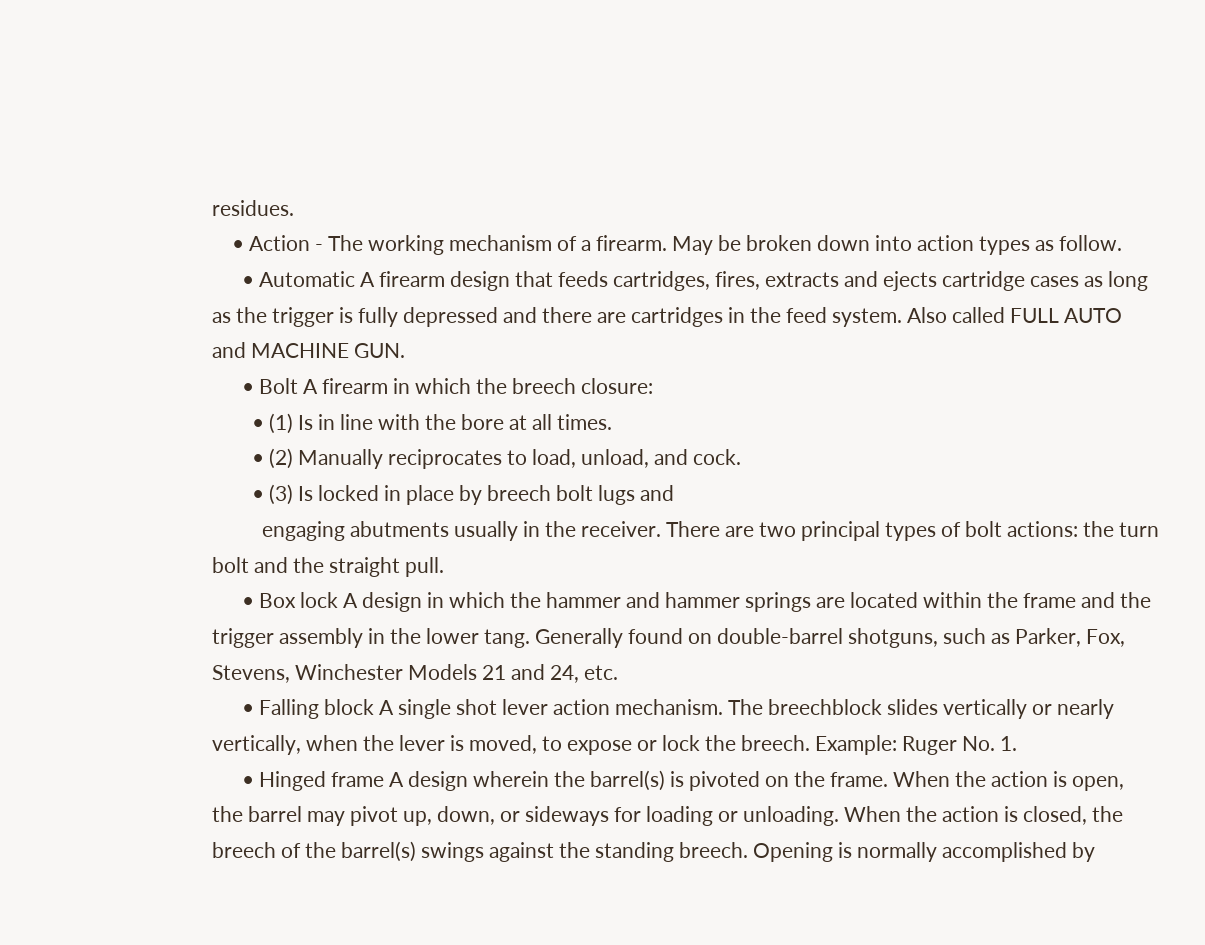residues.
    • Action - The working mechanism of a firearm. May be broken down into action types as follow.
      • Automatic A firearm design that feeds cartridges, fires, extracts and ejects cartridge cases as long as the trigger is fully depressed and there are cartridges in the feed system. Also called FULL AUTO and MACHINE GUN.
      • Bolt A firearm in which the breech closure:
        • (1) Is in line with the bore at all times.
        • (2) Manually reciprocates to load, unload, and cock.
        • (3) Is locked in place by breech bolt lugs and
          engaging abutments usually in the receiver. There are two principal types of bolt actions: the turn bolt and the straight pull.
      • Box lock A design in which the hammer and hammer springs are located within the frame and the trigger assembly in the lower tang. Generally found on double-barrel shotguns, such as Parker, Fox, Stevens, Winchester Models 21 and 24, etc.
      • Falling block A single shot lever action mechanism. The breechblock slides vertically or nearly vertically, when the lever is moved, to expose or lock the breech. Example: Ruger No. 1.
      • Hinged frame A design wherein the barrel(s) is pivoted on the frame. When the action is open, the barrel may pivot up, down, or sideways for loading or unloading. When the action is closed, the breech of the barrel(s) swings against the standing breech. Opening is normally accomplished by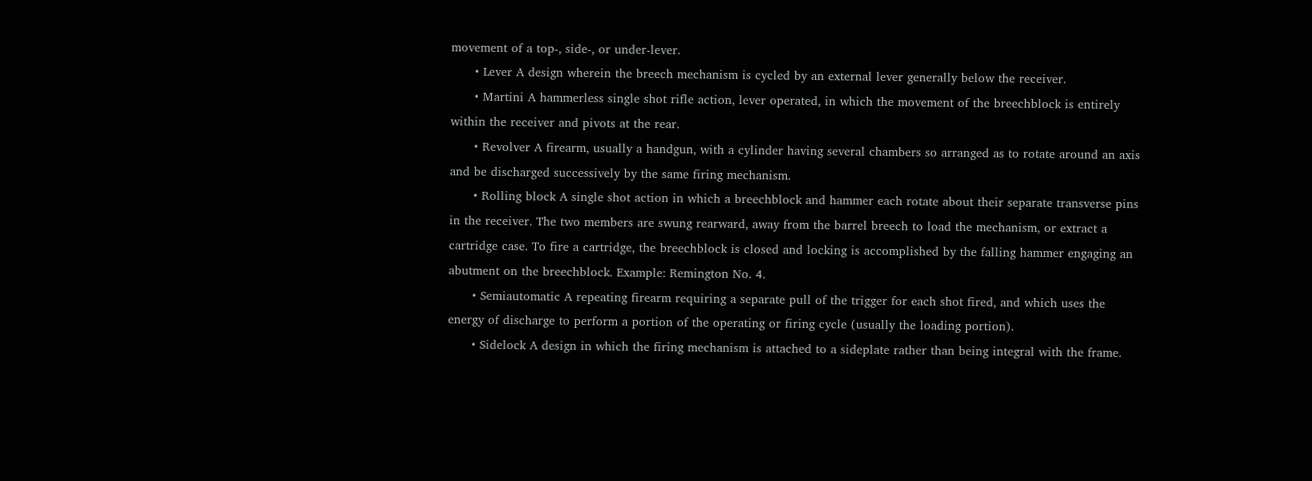movement of a top-, side-, or under-lever.
      • Lever A design wherein the breech mechanism is cycled by an external lever generally below the receiver.
      • Martini A hammerless single shot rifle action, lever operated, in which the movement of the breechblock is entirely within the receiver and pivots at the rear.
      • Revolver A firearm, usually a handgun, with a cylinder having several chambers so arranged as to rotate around an axis and be discharged successively by the same firing mechanism.
      • Rolling block A single shot action in which a breechblock and hammer each rotate about their separate transverse pins in the receiver. The two members are swung rearward, away from the barrel breech to load the mechanism, or extract a cartridge case. To fire a cartridge, the breechblock is closed and locking is accomplished by the falling hammer engaging an abutment on the breechblock. Example: Remington No. 4.
      • Semiautomatic A repeating firearm requiring a separate pull of the trigger for each shot fired, and which uses the energy of discharge to perform a portion of the operating or firing cycle (usually the loading portion).
      • Sidelock A design in which the firing mechanism is attached to a sideplate rather than being integral with the frame.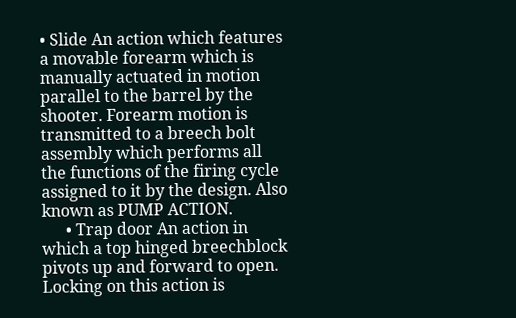• Slide An action which features a movable forearm which is manually actuated in motion parallel to the barrel by the shooter. Forearm motion is transmitted to a breech bolt assembly which performs all the functions of the firing cycle assigned to it by the design. Also known as PUMP ACTION.
      • Trap door An action in which a top hinged breechblock pivots up and forward to open. Locking on this action is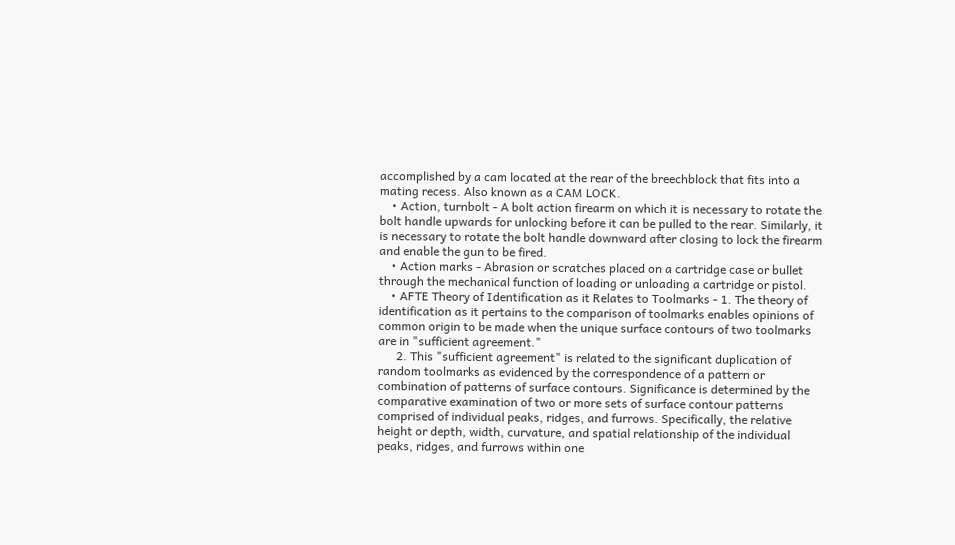accomplished by a cam located at the rear of the breechblock that fits into a mating recess. Also known as a CAM LOCK.
    • Action, turnbolt - A bolt action firearm on which it is necessary to rotate the bolt handle upwards for unlocking before it can be pulled to the rear. Similarly, it is necessary to rotate the bolt handle downward after closing to lock the firearm and enable the gun to be fired.
    • Action marks - Abrasion or scratches placed on a cartridge case or bullet through the mechanical function of loading or unloading a cartridge or pistol.
    • AFTE Theory of Identification as it Relates to Toolmarks - 1. The theory of identification as it pertains to the comparison of toolmarks enables opinions of common origin to be made when the unique surface contours of two toolmarks are in "sufficient agreement."
      2. This "sufficient agreement" is related to the significant duplication of random toolmarks as evidenced by the correspondence of a pattern or combination of patterns of surface contours. Significance is determined by the comparative examination of two or more sets of surface contour patterns comprised of individual peaks, ridges, and furrows. Specifically, the relative height or depth, width, curvature, and spatial relationship of the individual peaks, ridges, and furrows within one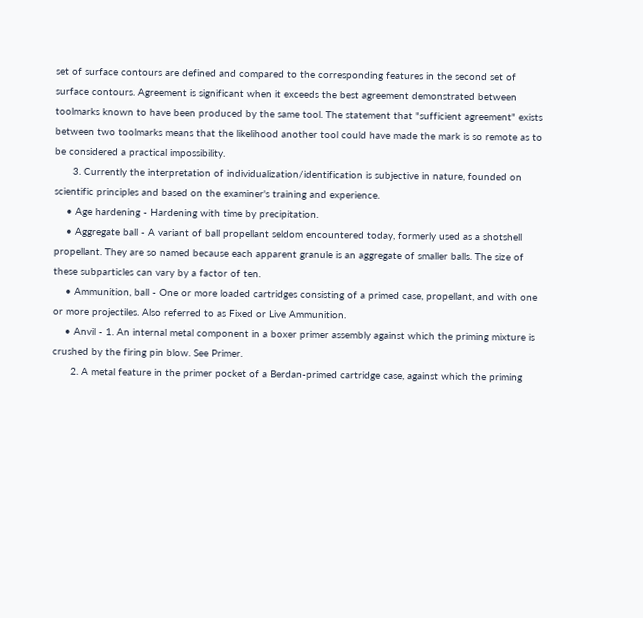set of surface contours are defined and compared to the corresponding features in the second set of surface contours. Agreement is significant when it exceeds the best agreement demonstrated between toolmarks known to have been produced by the same tool. The statement that "sufficient agreement" exists between two toolmarks means that the likelihood another tool could have made the mark is so remote as to be considered a practical impossibility.
      3. Currently the interpretation of individualization/identification is subjective in nature, founded on scientific principles and based on the examiner's training and experience.
    • Age hardening - Hardening with time by precipitation.
    • Aggregate ball - A variant of ball propellant seldom encountered today, formerly used as a shotshell propellant. They are so named because each apparent granule is an aggregate of smaller balls. The size of these subparticles can vary by a factor of ten.
    • Ammunition, ball - One or more loaded cartridges consisting of a primed case, propellant, and with one or more projectiles. Also referred to as Fixed or Live Ammunition.
    • Anvil - 1. An internal metal component in a boxer primer assembly against which the priming mixture is crushed by the firing pin blow. See Primer.
      2. A metal feature in the primer pocket of a Berdan-primed cartridge case, against which the priming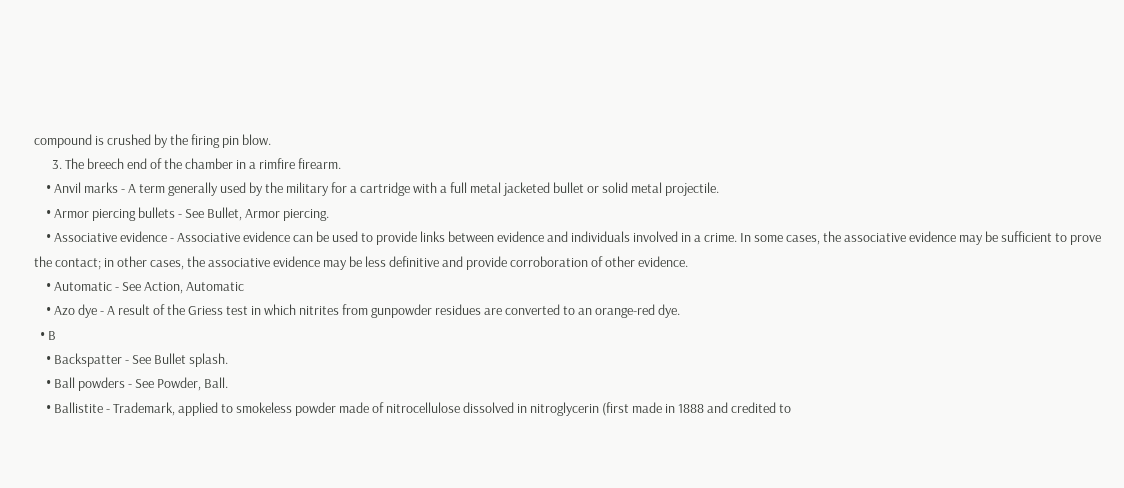compound is crushed by the firing pin blow.
      3. The breech end of the chamber in a rimfire firearm.
    • Anvil marks - A term generally used by the military for a cartridge with a full metal jacketed bullet or solid metal projectile.
    • Armor piercing bullets - See Bullet, Armor piercing.
    • Associative evidence - Associative evidence can be used to provide links between evidence and individuals involved in a crime. In some cases, the associative evidence may be sufficient to prove the contact; in other cases, the associative evidence may be less definitive and provide corroboration of other evidence.
    • Automatic - See Action, Automatic
    • Azo dye - A result of the Griess test in which nitrites from gunpowder residues are converted to an orange-red dye.
  • B
    • Backspatter - See Bullet splash.
    • Ball powders - See Powder, Ball.
    • Ballistite - Trademark, applied to smokeless powder made of nitrocellulose dissolved in nitroglycerin (first made in 1888 and credited to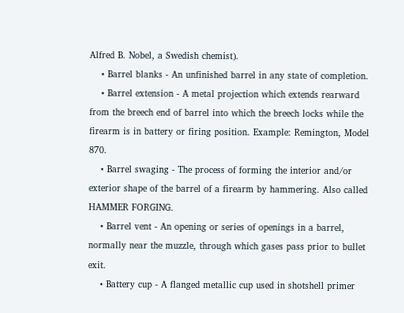Alfred B. Nobel, a Swedish chemist).
    • Barrel blanks - An unfinished barrel in any state of completion.
    • Barrel extension - A metal projection which extends rearward from the breech end of barrel into which the breech locks while the firearm is in battery or firing position. Example: Remington, Model 870.
    • Barrel swaging - The process of forming the interior and/or exterior shape of the barrel of a firearm by hammering. Also called HAMMER FORGING.
    • Barrel vent - An opening or series of openings in a barrel, normally near the muzzle, through which gases pass prior to bullet exit.
    • Battery cup - A flanged metallic cup used in shotshell primer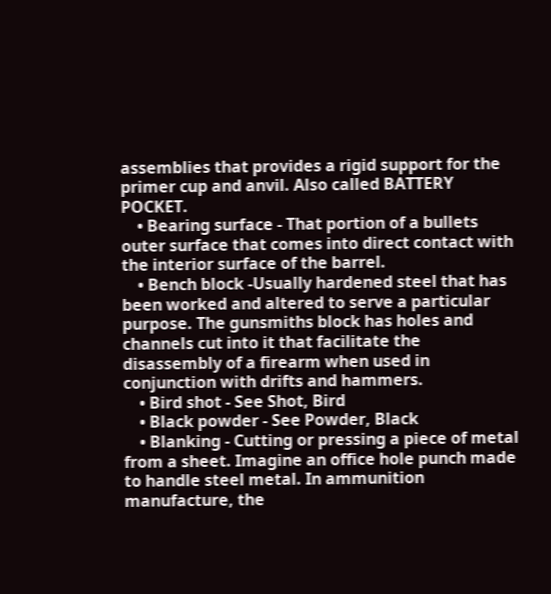assemblies that provides a rigid support for the primer cup and anvil. Also called BATTERY POCKET.
    • Bearing surface - That portion of a bullets outer surface that comes into direct contact with the interior surface of the barrel.
    • Bench block -Usually hardened steel that has been worked and altered to serve a particular purpose. The gunsmiths block has holes and channels cut into it that facilitate the disassembly of a firearm when used in conjunction with drifts and hammers.
    • Bird shot - See Shot, Bird
    • Black powder - See Powder, Black
    • Blanking - Cutting or pressing a piece of metal from a sheet. Imagine an office hole punch made to handle steel metal. In ammunition manufacture, the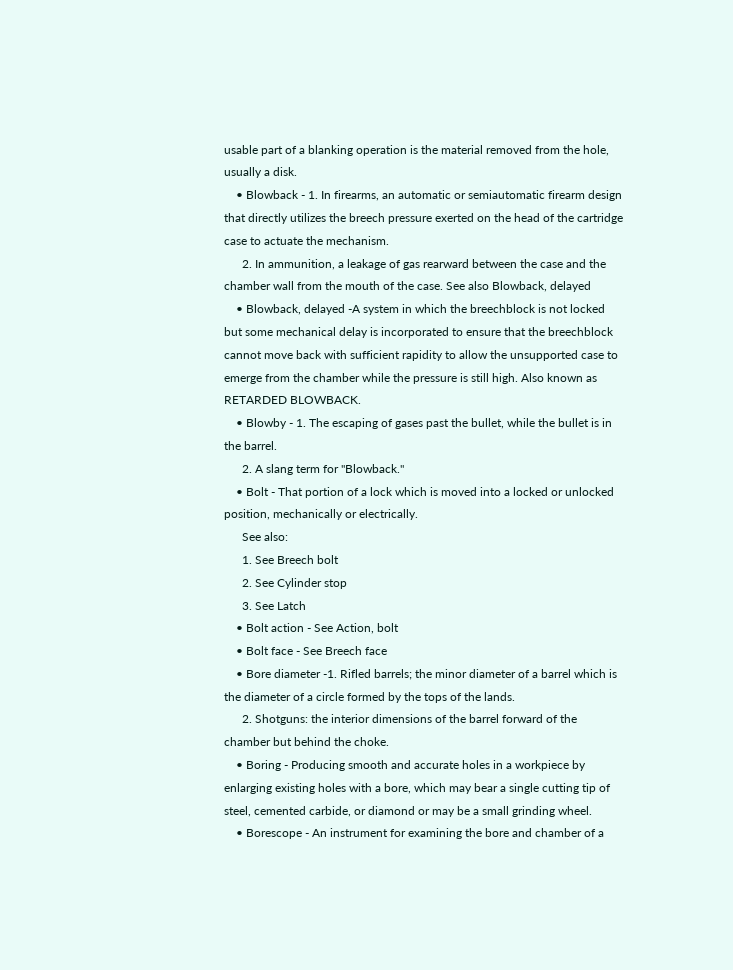usable part of a blanking operation is the material removed from the hole, usually a disk.
    • Blowback - 1. In firearms, an automatic or semiautomatic firearm design that directly utilizes the breech pressure exerted on the head of the cartridge case to actuate the mechanism.
      2. In ammunition, a leakage of gas rearward between the case and the chamber wall from the mouth of the case. See also Blowback, delayed
    • Blowback, delayed -A system in which the breechblock is not locked but some mechanical delay is incorporated to ensure that the breechblock cannot move back with sufficient rapidity to allow the unsupported case to emerge from the chamber while the pressure is still high. Also known as RETARDED BLOWBACK.
    • Blowby - 1. The escaping of gases past the bullet, while the bullet is in the barrel.
      2. A slang term for "Blowback."
    • Bolt - That portion of a lock which is moved into a locked or unlocked position, mechanically or electrically.
      See also:
      1. See Breech bolt
      2. See Cylinder stop
      3. See Latch
    • Bolt action - See Action, bolt
    • Bolt face - See Breech face
    • Bore diameter -1. Rifled barrels; the minor diameter of a barrel which is the diameter of a circle formed by the tops of the lands.
      2. Shotguns: the interior dimensions of the barrel forward of the chamber but behind the choke.
    • Boring - Producing smooth and accurate holes in a workpiece by enlarging existing holes with a bore, which may bear a single cutting tip of steel, cemented carbide, or diamond or may be a small grinding wheel.
    • Borescope - An instrument for examining the bore and chamber of a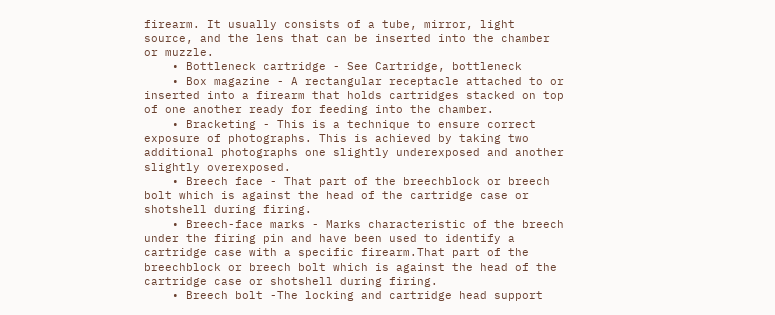firearm. It usually consists of a tube, mirror, light source, and the lens that can be inserted into the chamber or muzzle.
    • Bottleneck cartridge - See Cartridge, bottleneck
    • Box magazine - A rectangular receptacle attached to or inserted into a firearm that holds cartridges stacked on top of one another ready for feeding into the chamber.
    • Bracketing - This is a technique to ensure correct exposure of photographs. This is achieved by taking two additional photographs one slightly underexposed and another slightly overexposed.
    • Breech face - That part of the breechblock or breech bolt which is against the head of the cartridge case or shotshell during firing.
    • Breech-face marks - Marks characteristic of the breech under the firing pin and have been used to identify a cartridge case with a specific firearm.That part of the breechblock or breech bolt which is against the head of the cartridge case or shotshell during firing.
    • Breech bolt -The locking and cartridge head support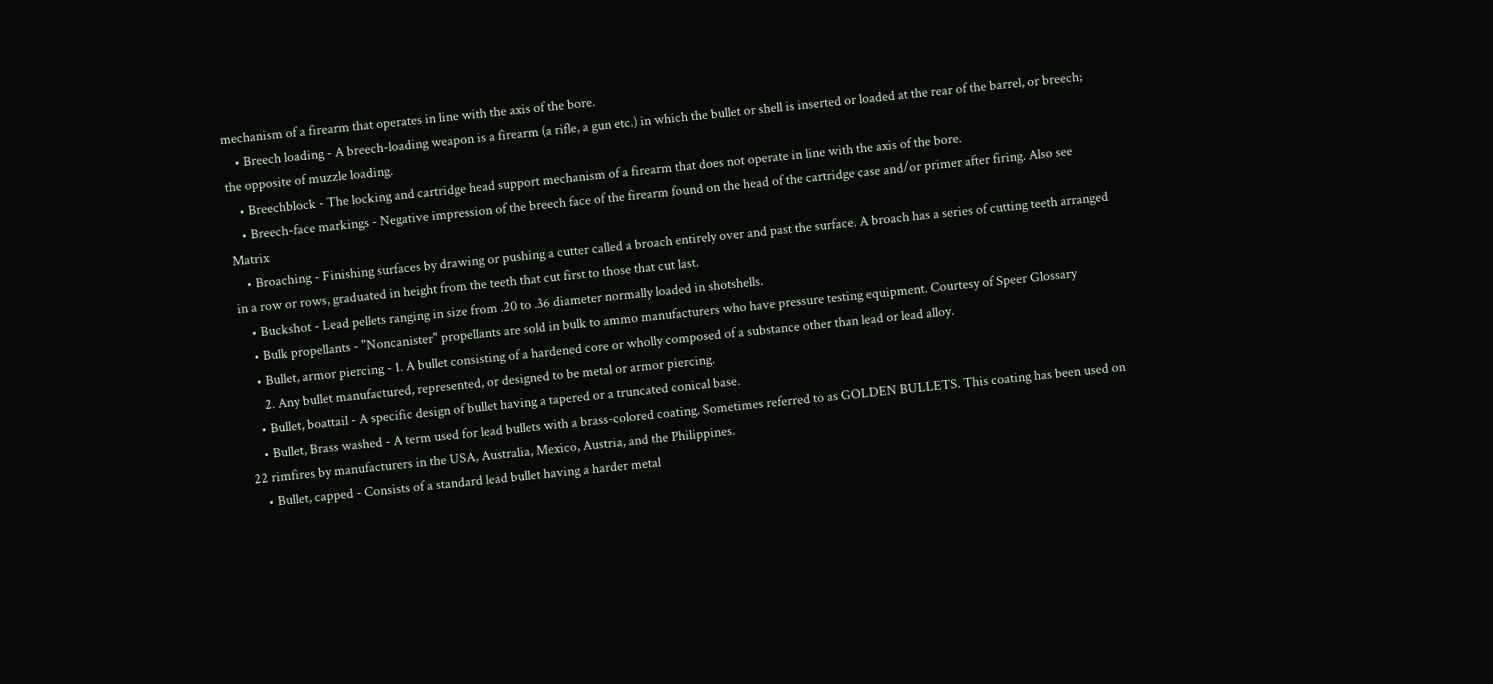mechanism of a firearm that operates in line with the axis of the bore.
    • Breech loading - A breech-loading weapon is a firearm (a rifle, a gun etc.) in which the bullet or shell is inserted or loaded at the rear of the barrel, or breech; the opposite of muzzle loading.
    • Breechblock - The locking and cartridge head support mechanism of a firearm that does not operate in line with the axis of the bore.
    • Breech-face markings - Negative impression of the breech face of the firearm found on the head of the cartridge case and/or primer after firing. Also see Matrix
    • Broaching - Finishing surfaces by drawing or pushing a cutter called a broach entirely over and past the surface. A broach has a series of cutting teeth arranged in a row or rows, graduated in height from the teeth that cut first to those that cut last.
    • Buckshot - Lead pellets ranging in size from .20 to .36 diameter normally loaded in shotshells.
    • Bulk propellants - "Noncanister" propellants are sold in bulk to ammo manufacturers who have pressure testing equipment. Courtesy of Speer Glossary
    • Bullet, armor piercing - 1. A bullet consisting of a hardened core or wholly composed of a substance other than lead or lead alloy.
      2. Any bullet manufactured, represented, or designed to be metal or armor piercing.
    • Bullet, boattail - A specific design of bullet having a tapered or a truncated conical base.
    • Bullet, Brass washed - A term used for lead bullets with a brass-colored coating. Sometimes referred to as GOLDEN BULLETS. This coating has been used on 22 rimfires by manufacturers in the USA, Australia, Mexico, Austria, and the Philippines.
    • Bullet, capped - Consists of a standard lead bullet having a harder metal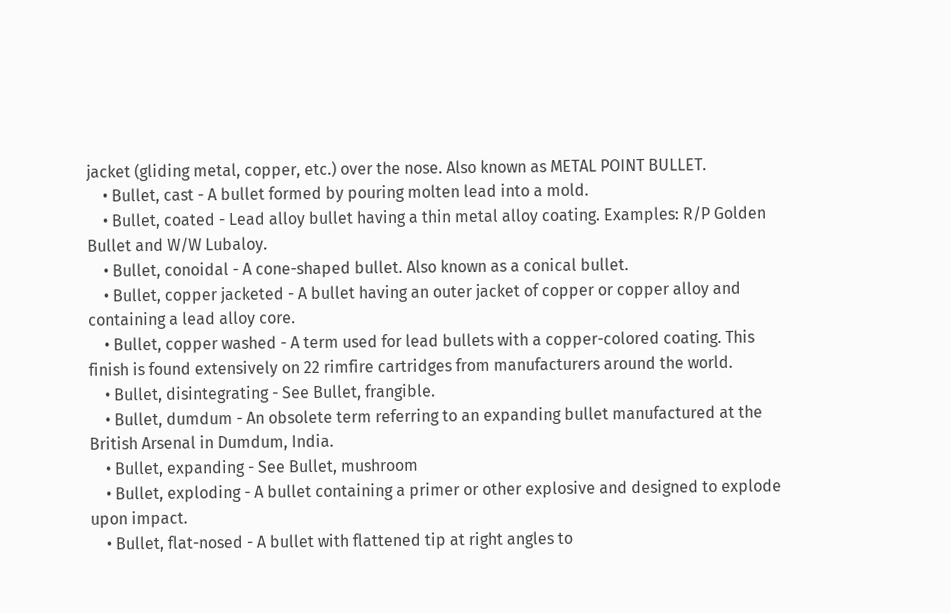jacket (gliding metal, copper, etc.) over the nose. Also known as METAL POINT BULLET.
    • Bullet, cast - A bullet formed by pouring molten lead into a mold.
    • Bullet, coated - Lead alloy bullet having a thin metal alloy coating. Examples: R/P Golden Bullet and W/W Lubaloy.
    • Bullet, conoidal - A cone-shaped bullet. Also known as a conical bullet.
    • Bullet, copper jacketed - A bullet having an outer jacket of copper or copper alloy and containing a lead alloy core.
    • Bullet, copper washed - A term used for lead bullets with a copper-colored coating. This finish is found extensively on 22 rimfire cartridges from manufacturers around the world.
    • Bullet, disintegrating - See Bullet, frangible.
    • Bullet, dumdum - An obsolete term referring to an expanding bullet manufactured at the British Arsenal in Dumdum, India.
    • Bullet, expanding - See Bullet, mushroom
    • Bullet, exploding - A bullet containing a primer or other explosive and designed to explode upon impact.
    • Bullet, flat-nosed - A bullet with flattened tip at right angles to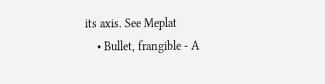its axis. See Meplat
    • Bullet, frangible - A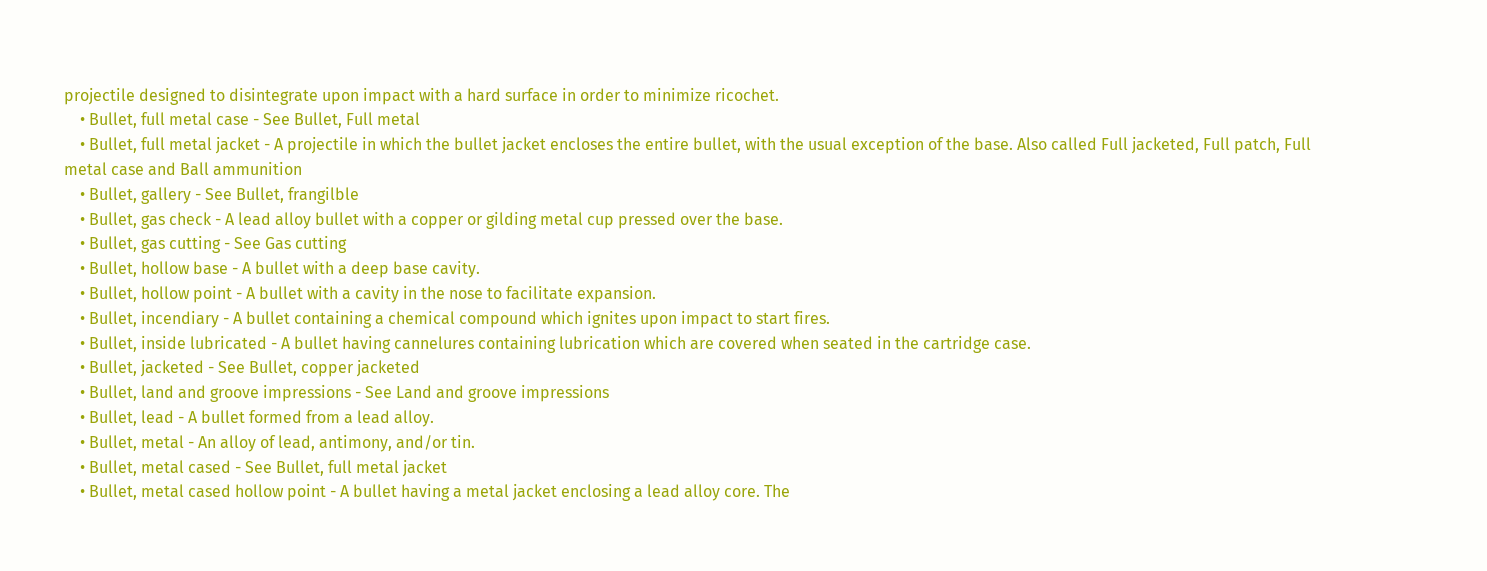projectile designed to disintegrate upon impact with a hard surface in order to minimize ricochet.
    • Bullet, full metal case - See Bullet, Full metal
    • Bullet, full metal jacket - A projectile in which the bullet jacket encloses the entire bullet, with the usual exception of the base. Also called Full jacketed, Full patch, Full metal case and Ball ammunition
    • Bullet, gallery - See Bullet, frangilble
    • Bullet, gas check - A lead alloy bullet with a copper or gilding metal cup pressed over the base.
    • Bullet, gas cutting - See Gas cutting
    • Bullet, hollow base - A bullet with a deep base cavity.
    • Bullet, hollow point - A bullet with a cavity in the nose to facilitate expansion.
    • Bullet, incendiary - A bullet containing a chemical compound which ignites upon impact to start fires.
    • Bullet, inside lubricated - A bullet having cannelures containing lubrication which are covered when seated in the cartridge case.
    • Bullet, jacketed - See Bullet, copper jacketed
    • Bullet, land and groove impressions - See Land and groove impressions
    • Bullet, lead - A bullet formed from a lead alloy.
    • Bullet, metal - An alloy of lead, antimony, and/or tin.
    • Bullet, metal cased - See Bullet, full metal jacket
    • Bullet, metal cased hollow point - A bullet having a metal jacket enclosing a lead alloy core. The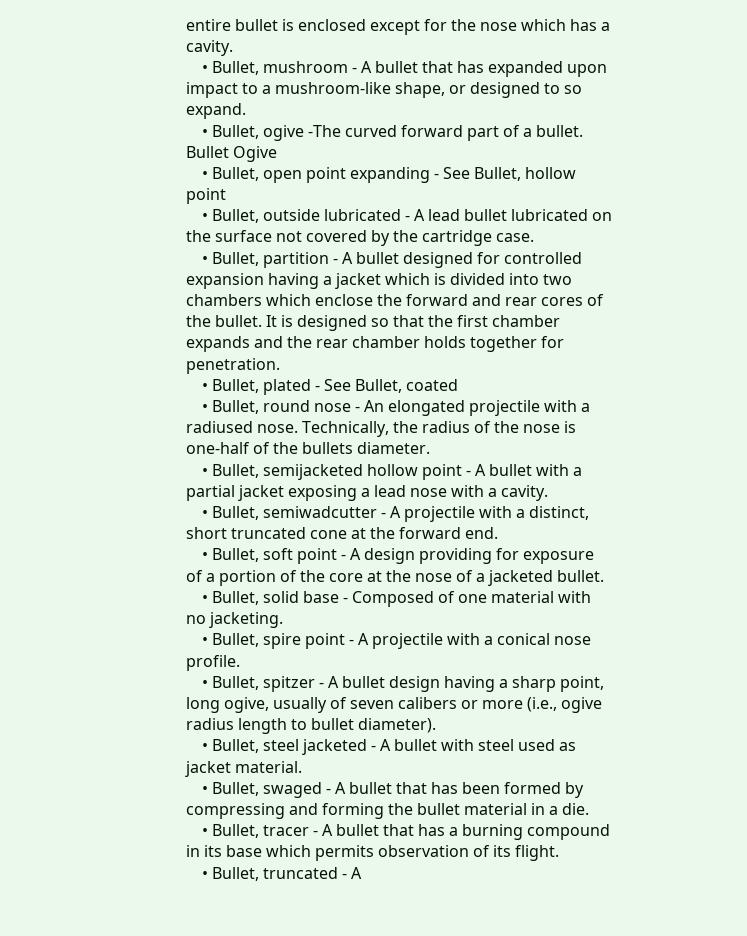entire bullet is enclosed except for the nose which has a cavity.
    • Bullet, mushroom - A bullet that has expanded upon impact to a mushroom-like shape, or designed to so expand.
    • Bullet, ogive -The curved forward part of a bullet. Bullet Ogive
    • Bullet, open point expanding - See Bullet, hollow point
    • Bullet, outside lubricated - A lead bullet lubricated on the surface not covered by the cartridge case.
    • Bullet, partition - A bullet designed for controlled expansion having a jacket which is divided into two chambers which enclose the forward and rear cores of the bullet. It is designed so that the first chamber expands and the rear chamber holds together for penetration.
    • Bullet, plated - See Bullet, coated
    • Bullet, round nose - An elongated projectile with a radiused nose. Technically, the radius of the nose is one-half of the bullets diameter.
    • Bullet, semijacketed hollow point - A bullet with a partial jacket exposing a lead nose with a cavity.
    • Bullet, semiwadcutter - A projectile with a distinct, short truncated cone at the forward end.
    • Bullet, soft point - A design providing for exposure of a portion of the core at the nose of a jacketed bullet.
    • Bullet, solid base - Composed of one material with no jacketing.
    • Bullet, spire point - A projectile with a conical nose profile.
    • Bullet, spitzer - A bullet design having a sharp point, long ogive, usually of seven calibers or more (i.e., ogive radius length to bullet diameter).
    • Bullet, steel jacketed - A bullet with steel used as jacket material.
    • Bullet, swaged - A bullet that has been formed by compressing and forming the bullet material in a die.
    • Bullet, tracer - A bullet that has a burning compound in its base which permits observation of its flight.
    • Bullet, truncated - A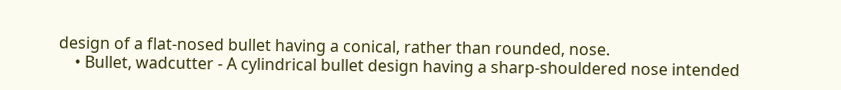design of a flat-nosed bullet having a conical, rather than rounded, nose.
    • Bullet, wadcutter - A cylindrical bullet design having a sharp-shouldered nose intended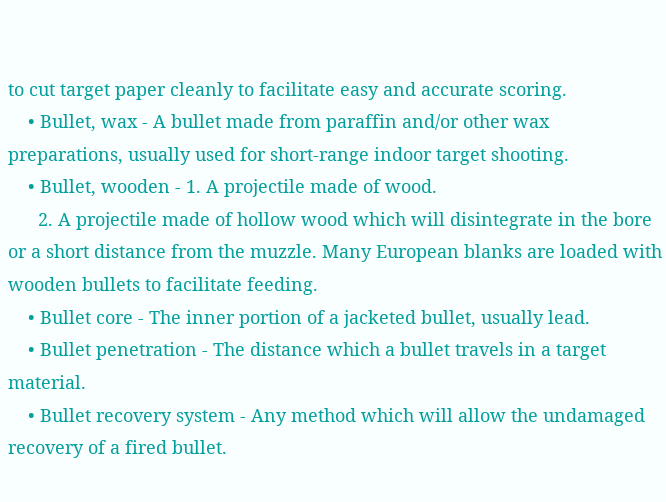to cut target paper cleanly to facilitate easy and accurate scoring.
    • Bullet, wax - A bullet made from paraffin and/or other wax preparations, usually used for short-range indoor target shooting.
    • Bullet, wooden - 1. A projectile made of wood.
      2. A projectile made of hollow wood which will disintegrate in the bore or a short distance from the muzzle. Many European blanks are loaded with wooden bullets to facilitate feeding.
    • Bullet core - The inner portion of a jacketed bullet, usually lead.
    • Bullet penetration - The distance which a bullet travels in a target material.
    • Bullet recovery system - Any method which will allow the undamaged recovery of a fired bullet.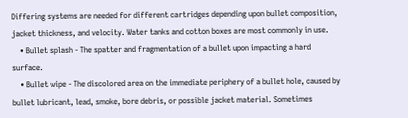Differing systems are needed for different cartridges depending upon bullet composition, jacket thickness, and velocity. Water tanks and cotton boxes are most commonly in use.
    • Bullet splash - The spatter and fragmentation of a bullet upon impacting a hard surface.
    • Bullet wipe - The discolored area on the immediate periphery of a bullet hole, caused by bullet lubricant, lead, smoke, bore debris, or possible jacket material. Sometimes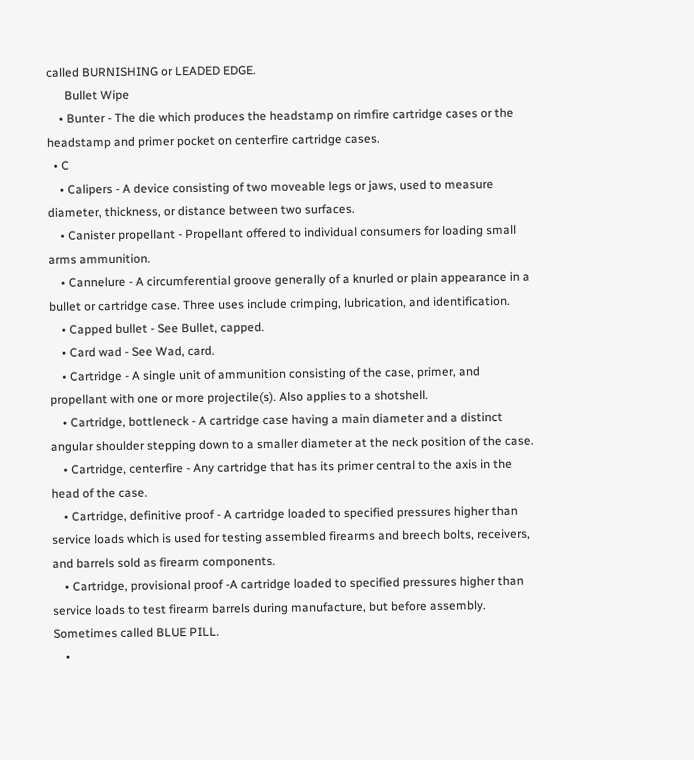called BURNISHING or LEADED EDGE.
      Bullet Wipe
    • Bunter - The die which produces the headstamp on rimfire cartridge cases or the headstamp and primer pocket on centerfire cartridge cases.
  • C
    • Calipers - A device consisting of two moveable legs or jaws, used to measure diameter, thickness, or distance between two surfaces.
    • Canister propellant - Propellant offered to individual consumers for loading small arms ammunition.
    • Cannelure - A circumferential groove generally of a knurled or plain appearance in a bullet or cartridge case. Three uses include crimping, lubrication, and identification.
    • Capped bullet - See Bullet, capped.
    • Card wad - See Wad, card.
    • Cartridge - A single unit of ammunition consisting of the case, primer, and propellant with one or more projectile(s). Also applies to a shotshell.
    • Cartridge, bottleneck - A cartridge case having a main diameter and a distinct angular shoulder stepping down to a smaller diameter at the neck position of the case.
    • Cartridge, centerfire - Any cartridge that has its primer central to the axis in the head of the case.
    • Cartridge, definitive proof - A cartridge loaded to specified pressures higher than service loads which is used for testing assembled firearms and breech bolts, receivers, and barrels sold as firearm components.
    • Cartridge, provisional proof -A cartridge loaded to specified pressures higher than service loads to test firearm barrels during manufacture, but before assembly. Sometimes called BLUE PILL.
    •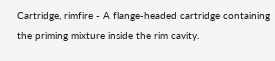Cartridge, rimfire - A flange-headed cartridge containing the priming mixture inside the rim cavity.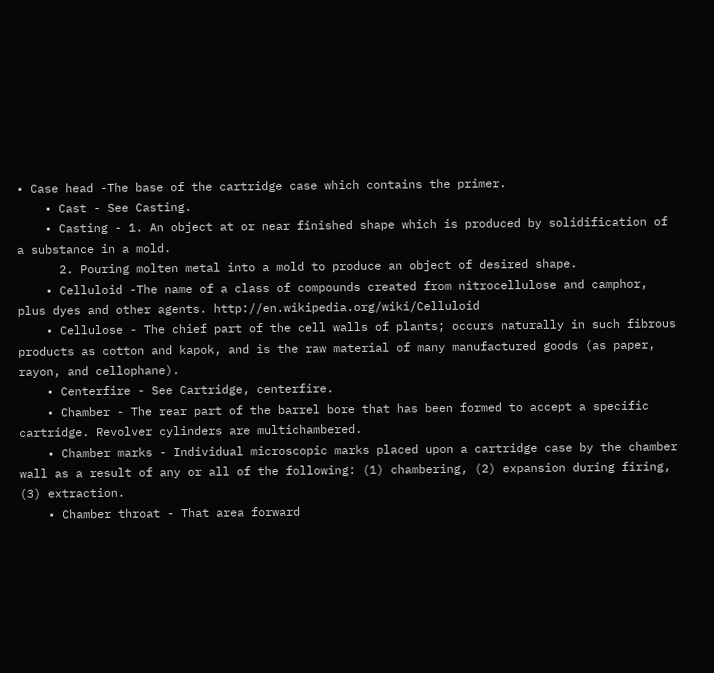• Case head -The base of the cartridge case which contains the primer.
    • Cast - See Casting.
    • Casting - 1. An object at or near finished shape which is produced by solidification of a substance in a mold.
      2. Pouring molten metal into a mold to produce an object of desired shape.
    • Celluloid -The name of a class of compounds created from nitrocellulose and camphor, plus dyes and other agents. http://en.wikipedia.org/wiki/Celluloid
    • Cellulose - The chief part of the cell walls of plants; occurs naturally in such fibrous products as cotton and kapok, and is the raw material of many manufactured goods (as paper, rayon, and cellophane).
    • Centerfire - See Cartridge, centerfire.
    • Chamber - The rear part of the barrel bore that has been formed to accept a specific cartridge. Revolver cylinders are multichambered.
    • Chamber marks - Individual microscopic marks placed upon a cartridge case by the chamber wall as a result of any or all of the following: (1) chambering, (2) expansion during firing, (3) extraction.
    • Chamber throat - That area forward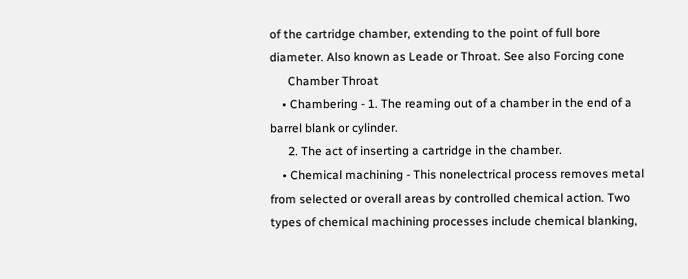of the cartridge chamber, extending to the point of full bore diameter. Also known as Leade or Throat. See also Forcing cone
      Chamber Throat
    • Chambering - 1. The reaming out of a chamber in the end of a barrel blank or cylinder.
      2. The act of inserting a cartridge in the chamber.
    • Chemical machining - This nonelectrical process removes metal from selected or overall areas by controlled chemical action. Two types of chemical machining processes include chemical blanking,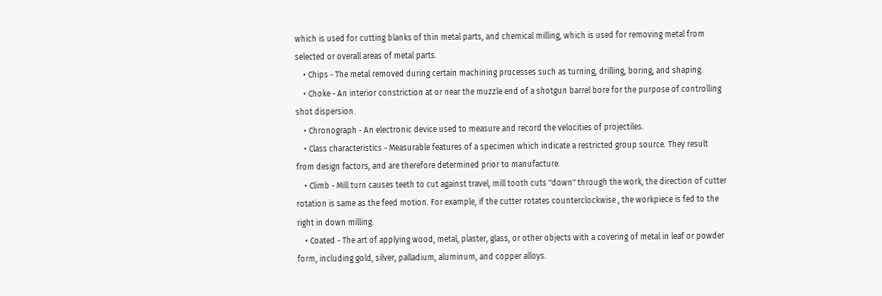which is used for cutting blanks of thin metal parts, and chemical milling, which is used for removing metal from selected or overall areas of metal parts.
    • Chips - The metal removed during certain machining processes such as turning, drilling, boring, and shaping.
    • Choke - An interior constriction at or near the muzzle end of a shotgun barrel bore for the purpose of controlling shot dispersion.
    • Chronograph - An electronic device used to measure and record the velocities of projectiles.
    • Class characteristics - Measurable features of a specimen which indicate a restricted group source. They result from design factors, and are therefore determined prior to manufacture.
    • Climb - Mill turn causes teeth to cut against travel, mill tooth cuts "down" through the work, the direction of cutter rotation is same as the feed motion. For example, if the cutter rotates counterclockwise , the workpiece is fed to the right in down milling.
    • Coated - The art of applying wood, metal, plaster, glass, or other objects with a covering of metal in leaf or powder form, including gold, silver, palladium, aluminum, and copper alloys.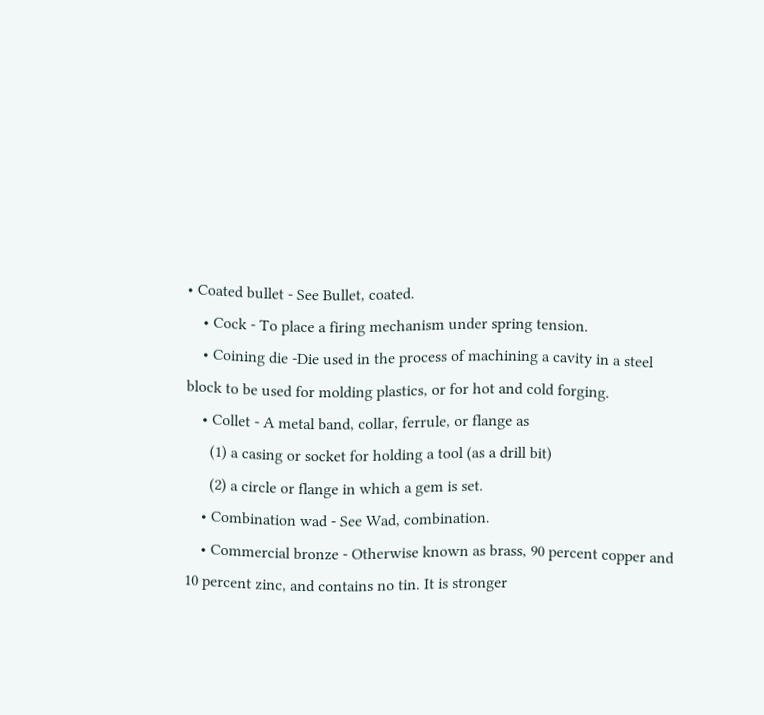• Coated bullet - See Bullet, coated.
    • Cock - To place a firing mechanism under spring tension.
    • Coining die -Die used in the process of machining a cavity in a steel block to be used for molding plastics, or for hot and cold forging.
    • Collet - A metal band, collar, ferrule, or flange as
      (1) a casing or socket for holding a tool (as a drill bit)
      (2) a circle or flange in which a gem is set.
    • Combination wad - See Wad, combination.
    • Commercial bronze - Otherwise known as brass, 90 percent copper and 10 percent zinc, and contains no tin. It is stronger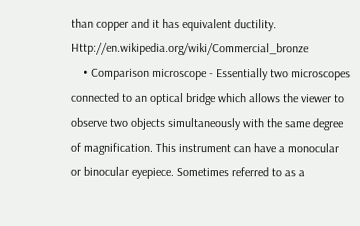than copper and it has equivalent ductility. Http://en.wikipedia.org/wiki/Commercial_bronze
    • Comparison microscope - Essentially two microscopes connected to an optical bridge which allows the viewer to observe two objects simultaneously with the same degree of magnification. This instrument can have a monocular or binocular eyepiece. Sometimes referred to as a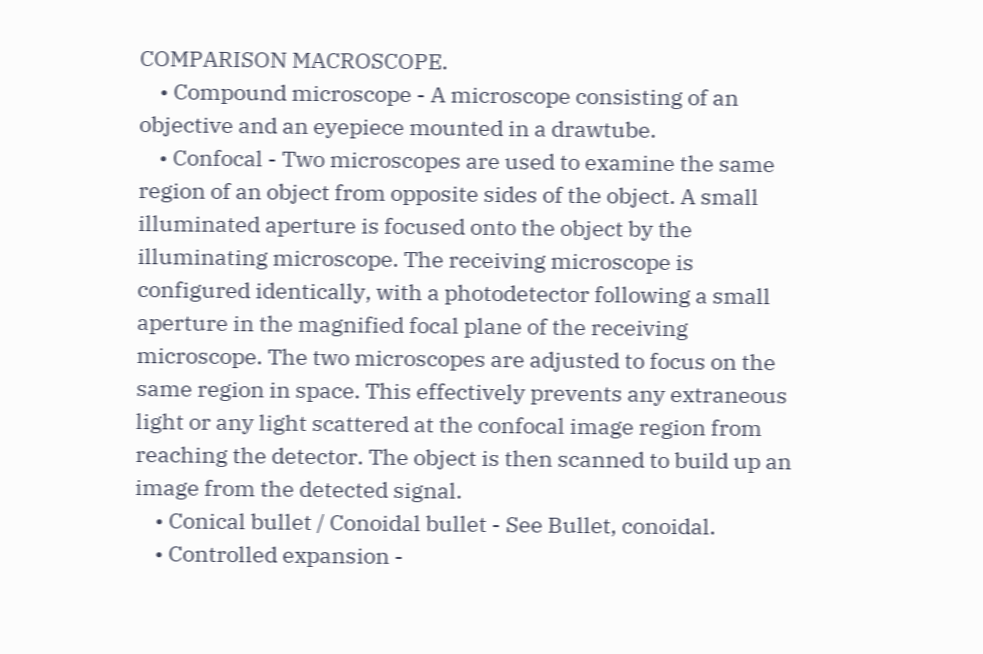COMPARISON MACROSCOPE.
    • Compound microscope - A microscope consisting of an objective and an eyepiece mounted in a drawtube.
    • Confocal - Two microscopes are used to examine the same region of an object from opposite sides of the object. A small illuminated aperture is focused onto the object by the illuminating microscope. The receiving microscope is configured identically, with a photodetector following a small aperture in the magnified focal plane of the receiving microscope. The two microscopes are adjusted to focus on the same region in space. This effectively prevents any extraneous light or any light scattered at the confocal image region from reaching the detector. The object is then scanned to build up an image from the detected signal.
    • Conical bullet / Conoidal bullet - See Bullet, conoidal.
    • Controlled expansion -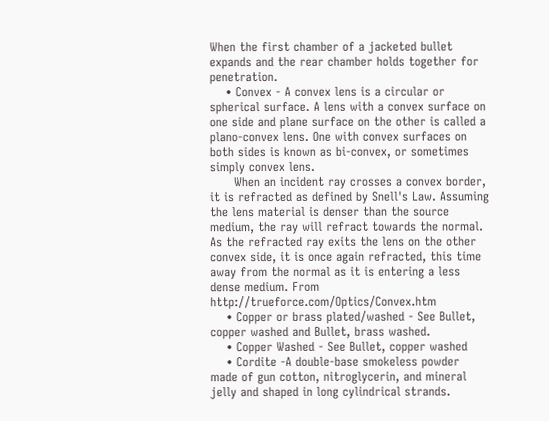When the first chamber of a jacketed bullet expands and the rear chamber holds together for penetration.
    • Convex - A convex lens is a circular or spherical surface. A lens with a convex surface on one side and plane surface on the other is called a plano-convex lens. One with convex surfaces on both sides is known as bi-convex, or sometimes simply convex lens.
      When an incident ray crosses a convex border, it is refracted as defined by Snell's Law. Assuming the lens material is denser than the source medium, the ray will refract towards the normal. As the refracted ray exits the lens on the other convex side, it is once again refracted, this time away from the normal as it is entering a less dense medium. From http://trueforce.com/Optics/Convex.htm
    • Copper or brass plated/washed - See Bullet, copper washed and Bullet, brass washed.
    • Copper Washed - See Bullet, copper washed
    • Cordite -A double-base smokeless powder made of gun cotton, nitroglycerin, and mineral jelly and shaped in long cylindrical strands.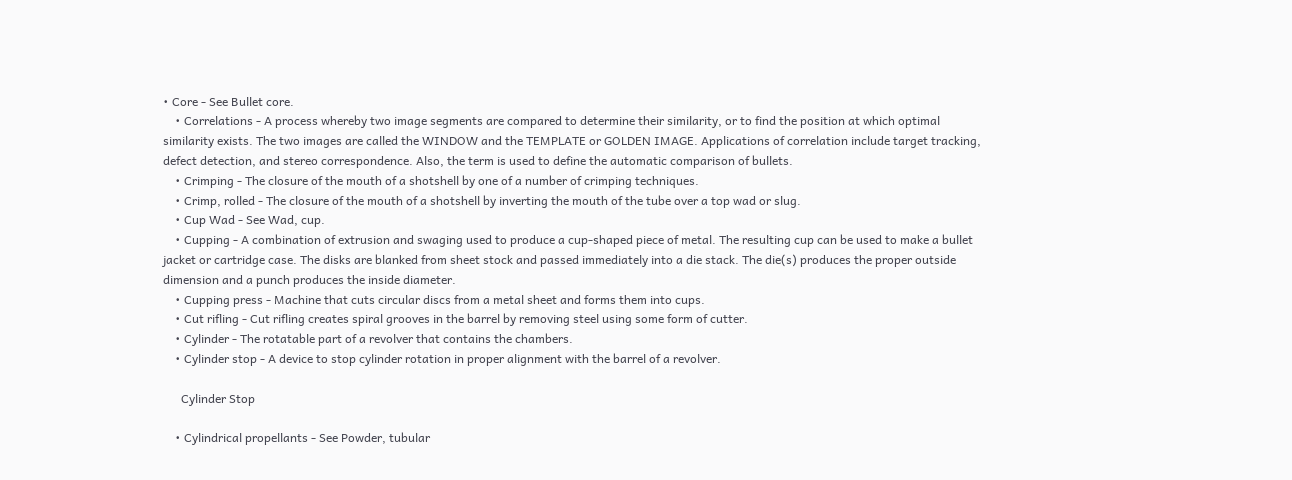• Core - See Bullet core.
    • Correlations - A process whereby two image segments are compared to determine their similarity, or to find the position at which optimal similarity exists. The two images are called the WINDOW and the TEMPLATE or GOLDEN IMAGE. Applications of correlation include target tracking, defect detection, and stereo correspondence. Also, the term is used to define the automatic comparison of bullets.
    • Crimping - The closure of the mouth of a shotshell by one of a number of crimping techniques.
    • Crimp, rolled - The closure of the mouth of a shotshell by inverting the mouth of the tube over a top wad or slug.
    • Cup Wad - See Wad, cup.
    • Cupping - A combination of extrusion and swaging used to produce a cup-shaped piece of metal. The resulting cup can be used to make a bullet jacket or cartridge case. The disks are blanked from sheet stock and passed immediately into a die stack. The die(s) produces the proper outside dimension and a punch produces the inside diameter.
    • Cupping press - Machine that cuts circular discs from a metal sheet and forms them into cups.
    • Cut rifling - Cut rifling creates spiral grooves in the barrel by removing steel using some form of cutter.
    • Cylinder - The rotatable part of a revolver that contains the chambers.
    • Cylinder stop - A device to stop cylinder rotation in proper alignment with the barrel of a revolver.

      Cylinder Stop

    • Cylindrical propellants - See Powder, tubular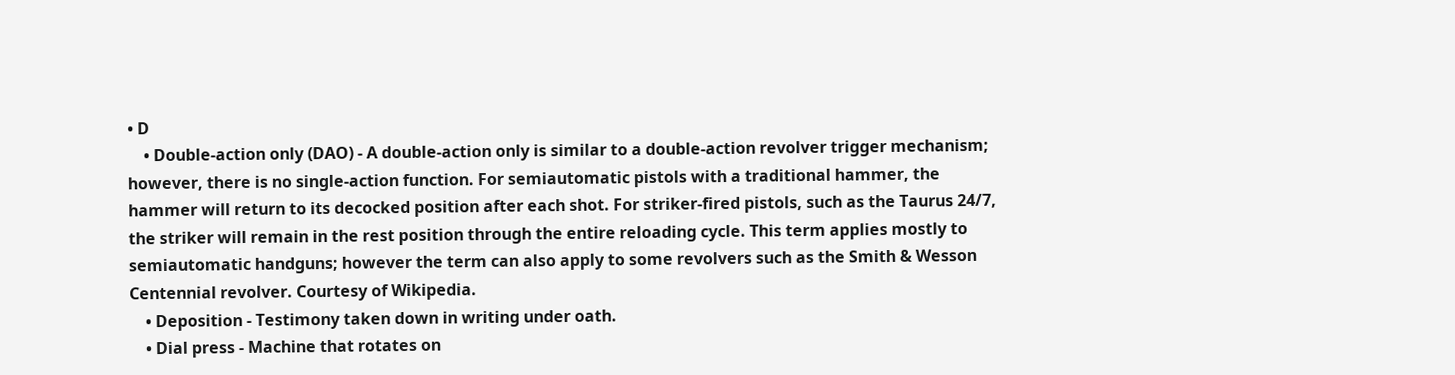• D
    • Double-action only (DAO) - A double-action only is similar to a double-action revolver trigger mechanism; however, there is no single-action function. For semiautomatic pistols with a traditional hammer, the hammer will return to its decocked position after each shot. For striker-fired pistols, such as the Taurus 24/7, the striker will remain in the rest position through the entire reloading cycle. This term applies mostly to semiautomatic handguns; however the term can also apply to some revolvers such as the Smith & Wesson Centennial revolver. Courtesy of Wikipedia.
    • Deposition - Testimony taken down in writing under oath.
    • Dial press - Machine that rotates on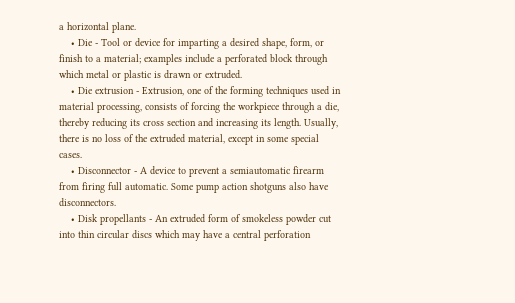a horizontal plane.
    • Die - Tool or device for imparting a desired shape, form, or finish to a material; examples include a perforated block through which metal or plastic is drawn or extruded.
    • Die extrusion - Extrusion, one of the forming techniques used in material processing, consists of forcing the workpiece through a die, thereby reducing its cross section and increasing its length. Usually, there is no loss of the extruded material, except in some special cases.
    • Disconnector - A device to prevent a semiautomatic firearm from firing full automatic. Some pump action shotguns also have disconnectors.
    • Disk propellants - An extruded form of smokeless powder cut into thin circular discs which may have a central perforation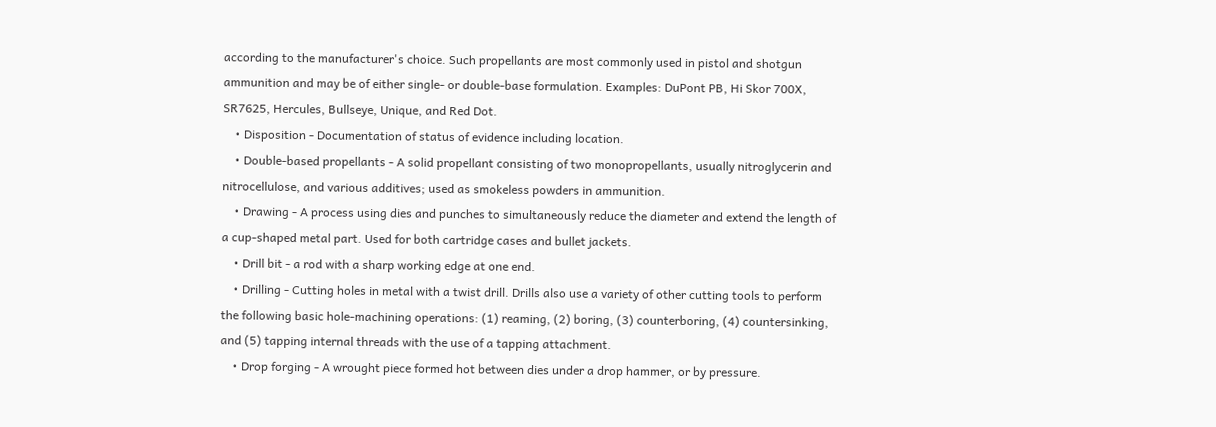according to the manufacturer's choice. Such propellants are most commonly used in pistol and shotgun ammunition and may be of either single- or double-base formulation. Examples: DuPont PB, Hi Skor 700X, SR7625, Hercules, Bullseye, Unique, and Red Dot.
    • Disposition - Documentation of status of evidence including location.
    • Double-based propellants - A solid propellant consisting of two monopropellants, usually nitroglycerin and nitrocellulose, and various additives; used as smokeless powders in ammunition.
    • Drawing - A process using dies and punches to simultaneously reduce the diameter and extend the length of a cup-shaped metal part. Used for both cartridge cases and bullet jackets.
    • Drill bit - a rod with a sharp working edge at one end.
    • Drilling - Cutting holes in metal with a twist drill. Drills also use a variety of other cutting tools to perform the following basic hole-machining operations: (1) reaming, (2) boring, (3) counterboring, (4) countersinking, and (5) tapping internal threads with the use of a tapping attachment.
    • Drop forging - A wrought piece formed hot between dies under a drop hammer, or by pressure.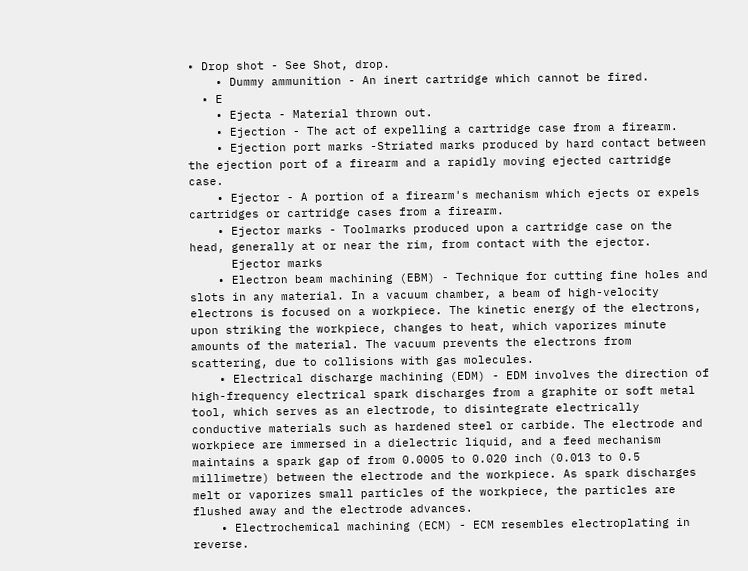• Drop shot - See Shot, drop.
    • Dummy ammunition - An inert cartridge which cannot be fired.
  • E
    • Ejecta - Material thrown out.
    • Ejection - The act of expelling a cartridge case from a firearm.
    • Ejection port marks -Striated marks produced by hard contact between the ejection port of a firearm and a rapidly moving ejected cartridge case.
    • Ejector - A portion of a firearm's mechanism which ejects or expels cartridges or cartridge cases from a firearm.
    • Ejector marks - Toolmarks produced upon a cartridge case on the head, generally at or near the rim, from contact with the ejector.
      Ejector marks
    • Electron beam machining (EBM) - Technique for cutting fine holes and slots in any material. In a vacuum chamber, a beam of high-velocity electrons is focused on a workpiece. The kinetic energy of the electrons, upon striking the workpiece, changes to heat, which vaporizes minute amounts of the material. The vacuum prevents the electrons from scattering, due to collisions with gas molecules.
    • Electrical discharge machining (EDM) - EDM involves the direction of high-frequency electrical spark discharges from a graphite or soft metal tool, which serves as an electrode, to disintegrate electrically conductive materials such as hardened steel or carbide. The electrode and workpiece are immersed in a dielectric liquid, and a feed mechanism maintains a spark gap of from 0.0005 to 0.020 inch (0.013 to 0.5 millimetre) between the electrode and the workpiece. As spark discharges melt or vaporizes small particles of the workpiece, the particles are flushed away and the electrode advances.
    • Electrochemical machining (ECM) - ECM resembles electroplating in reverse.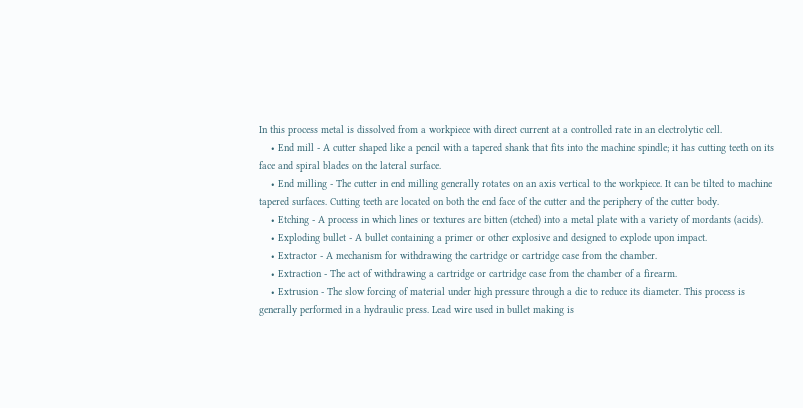In this process metal is dissolved from a workpiece with direct current at a controlled rate in an electrolytic cell.
    • End mill - A cutter shaped like a pencil with a tapered shank that fits into the machine spindle; it has cutting teeth on its face and spiral blades on the lateral surface.
    • End milling - The cutter in end milling generally rotates on an axis vertical to the workpiece. It can be tilted to machine tapered surfaces. Cutting teeth are located on both the end face of the cutter and the periphery of the cutter body.
    • Etching - A process in which lines or textures are bitten (etched) into a metal plate with a variety of mordants (acids).
    • Exploding bullet - A bullet containing a primer or other explosive and designed to explode upon impact.
    • Extractor - A mechanism for withdrawing the cartridge or cartridge case from the chamber.
    • Extraction - The act of withdrawing a cartridge or cartridge case from the chamber of a firearm.
    • Extrusion - The slow forcing of material under high pressure through a die to reduce its diameter. This process is generally performed in a hydraulic press. Lead wire used in bullet making is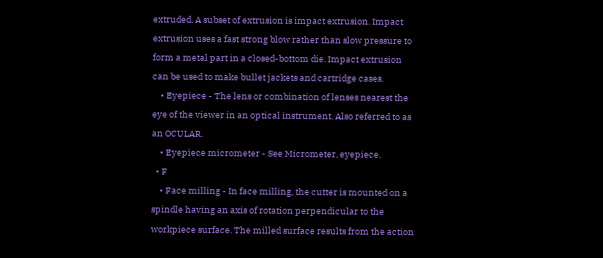extruded. A subset of extrusion is impact extrusion. Impact extrusion uses a fast strong blow rather than slow pressure to form a metal part in a closed-bottom die. Impact extrusion can be used to make bullet jackets and cartridge cases.
    • Eyepiece - The lens or combination of lenses nearest the eye of the viewer in an optical instrument. Also referred to as an OCULAR.
    • Eyepiece micrometer - See Micrometer, eyepiece.
  • F
    • Face milling - In face milling, the cutter is mounted on a spindle having an axis of rotation perpendicular to the workpiece surface. The milled surface results from the action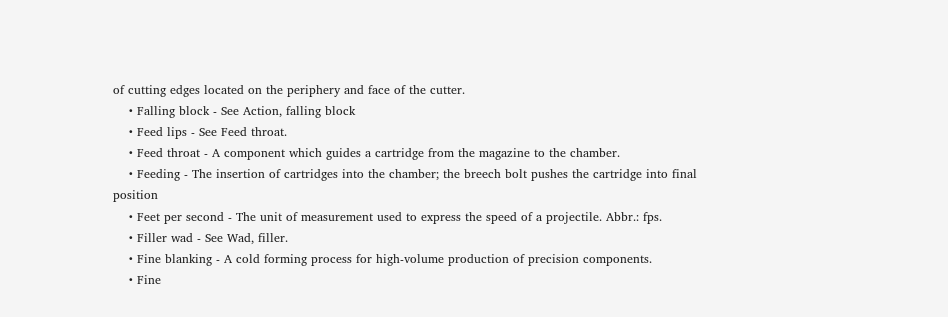of cutting edges located on the periphery and face of the cutter.
    • Falling block - See Action, falling block
    • Feed lips - See Feed throat.
    • Feed throat - A component which guides a cartridge from the magazine to the chamber.
    • Feeding - The insertion of cartridges into the chamber; the breech bolt pushes the cartridge into final position
    • Feet per second - The unit of measurement used to express the speed of a projectile. Abbr.: fps.
    • Filler wad - See Wad, filler.
    • Fine blanking - A cold forming process for high-volume production of precision components.
    • Fine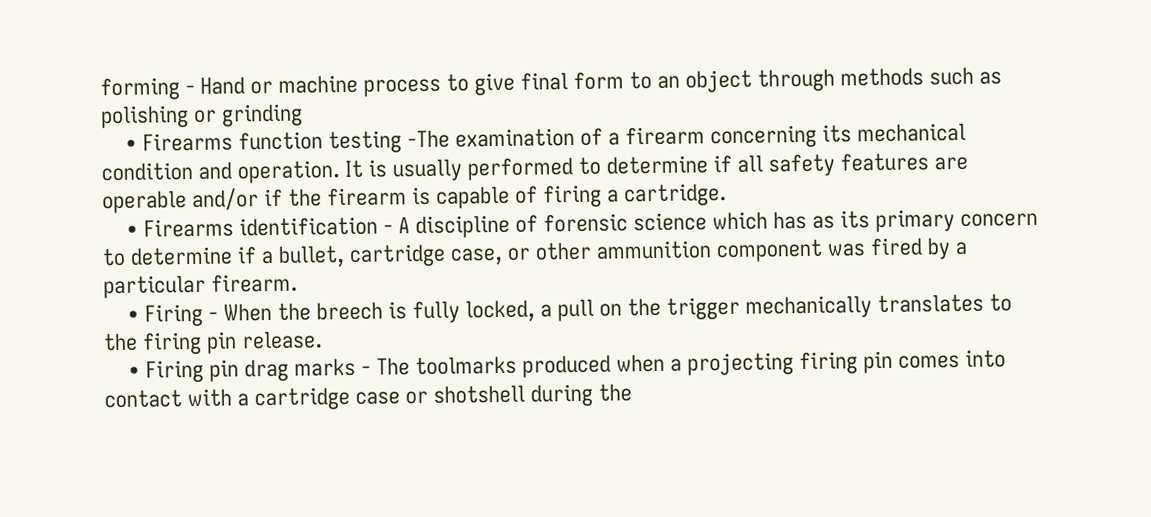forming - Hand or machine process to give final form to an object through methods such as polishing or grinding
    • Firearms function testing -The examination of a firearm concerning its mechanical condition and operation. It is usually performed to determine if all safety features are operable and/or if the firearm is capable of firing a cartridge.
    • Firearms identification - A discipline of forensic science which has as its primary concern to determine if a bullet, cartridge case, or other ammunition component was fired by a particular firearm.
    • Firing - When the breech is fully locked, a pull on the trigger mechanically translates to the firing pin release.
    • Firing pin drag marks - The toolmarks produced when a projecting firing pin comes into contact with a cartridge case or shotshell during the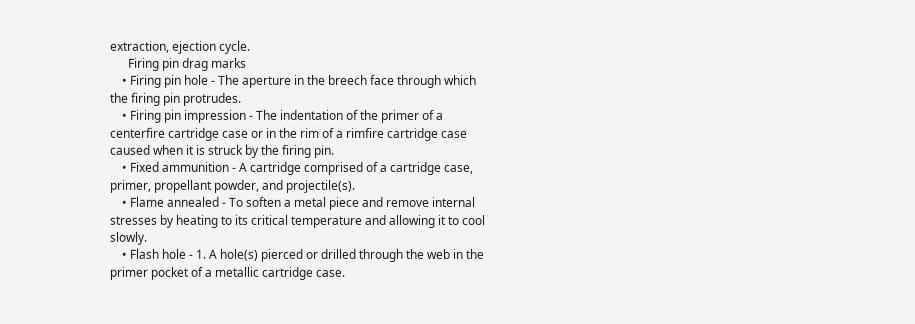extraction, ejection cycle.
      Firing pin drag marks
    • Firing pin hole - The aperture in the breech face through which the firing pin protrudes.
    • Firing pin impression - The indentation of the primer of a centerfire cartridge case or in the rim of a rimfire cartridge case caused when it is struck by the firing pin.
    • Fixed ammunition - A cartridge comprised of a cartridge case, primer, propellant powder, and projectile(s).
    • Flame annealed - To soften a metal piece and remove internal stresses by heating to its critical temperature and allowing it to cool slowly.
    • Flash hole - 1. A hole(s) pierced or drilled through the web in the primer pocket of a metallic cartridge case.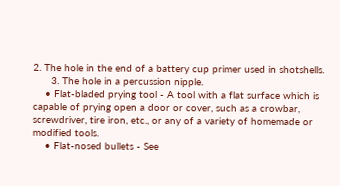2. The hole in the end of a battery cup primer used in shotshells.
      3. The hole in a percussion nipple.
    • Flat-bladed prying tool - A tool with a flat surface which is capable of prying open a door or cover, such as a crowbar, screwdriver, tire iron, etc., or any of a variety of homemade or modified tools.
    • Flat-nosed bullets - See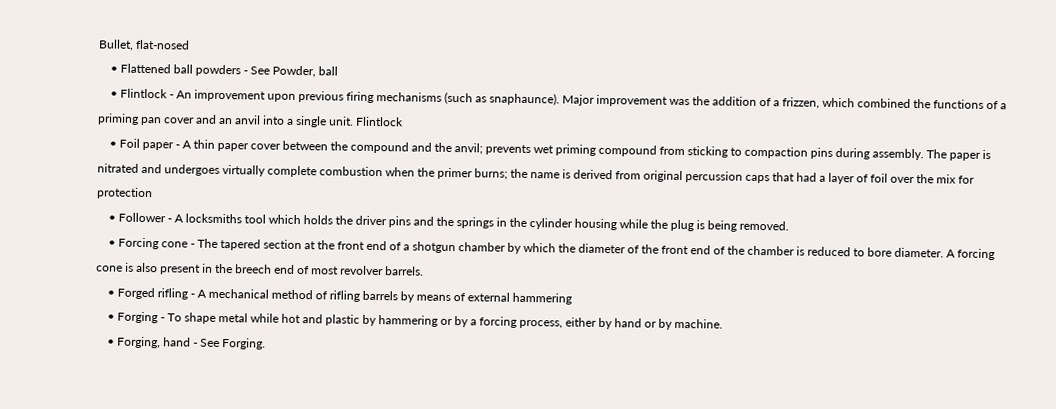Bullet, flat-nosed
    • Flattened ball powders - See Powder, ball
    • Flintlock - An improvement upon previous firing mechanisms (such as snaphaunce). Major improvement was the addition of a frizzen, which combined the functions of a priming pan cover and an anvil into a single unit. Flintlock
    • Foil paper - A thin paper cover between the compound and the anvil; prevents wet priming compound from sticking to compaction pins during assembly. The paper is nitrated and undergoes virtually complete combustion when the primer burns; the name is derived from original percussion caps that had a layer of foil over the mix for protection
    • Follower - A locksmiths tool which holds the driver pins and the springs in the cylinder housing while the plug is being removed.
    • Forcing cone - The tapered section at the front end of a shotgun chamber by which the diameter of the front end of the chamber is reduced to bore diameter. A forcing cone is also present in the breech end of most revolver barrels.
    • Forged rifling - A mechanical method of rifling barrels by means of external hammering
    • Forging - To shape metal while hot and plastic by hammering or by a forcing process, either by hand or by machine.
    • Forging, hand - See Forging.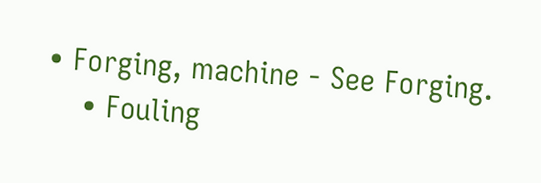• Forging, machine - See Forging.
    • Fouling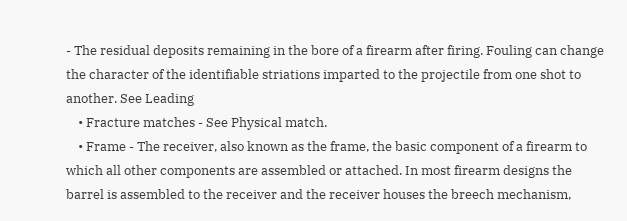- The residual deposits remaining in the bore of a firearm after firing. Fouling can change the character of the identifiable striations imparted to the projectile from one shot to another. See Leading
    • Fracture matches - See Physical match.
    • Frame - The receiver, also known as the frame, the basic component of a firearm to which all other components are assembled or attached. In most firearm designs the barrel is assembled to the receiver and the receiver houses the breech mechanism,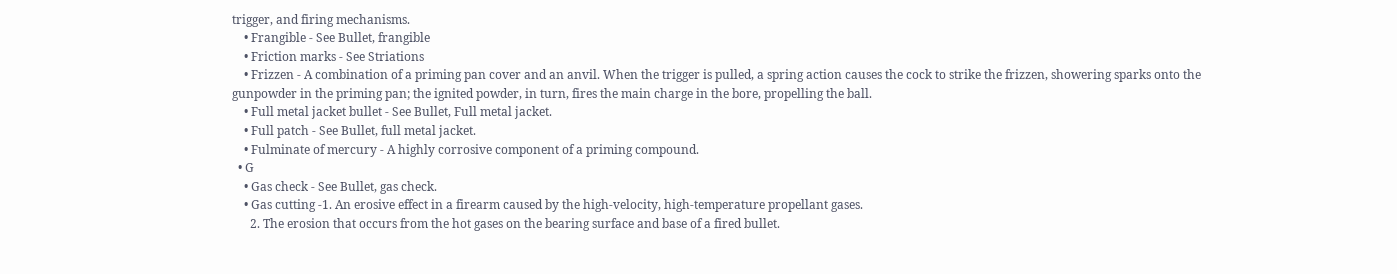trigger, and firing mechanisms.
    • Frangible - See Bullet, frangible
    • Friction marks - See Striations
    • Frizzen - A combination of a priming pan cover and an anvil. When the trigger is pulled, a spring action causes the cock to strike the frizzen, showering sparks onto the gunpowder in the priming pan; the ignited powder, in turn, fires the main charge in the bore, propelling the ball.
    • Full metal jacket bullet - See Bullet, Full metal jacket.
    • Full patch - See Bullet, full metal jacket.
    • Fulminate of mercury - A highly corrosive component of a priming compound.
  • G
    • Gas check - See Bullet, gas check.
    • Gas cutting -1. An erosive effect in a firearm caused by the high-velocity, high-temperature propellant gases.
      2. The erosion that occurs from the hot gases on the bearing surface and base of a fired bullet.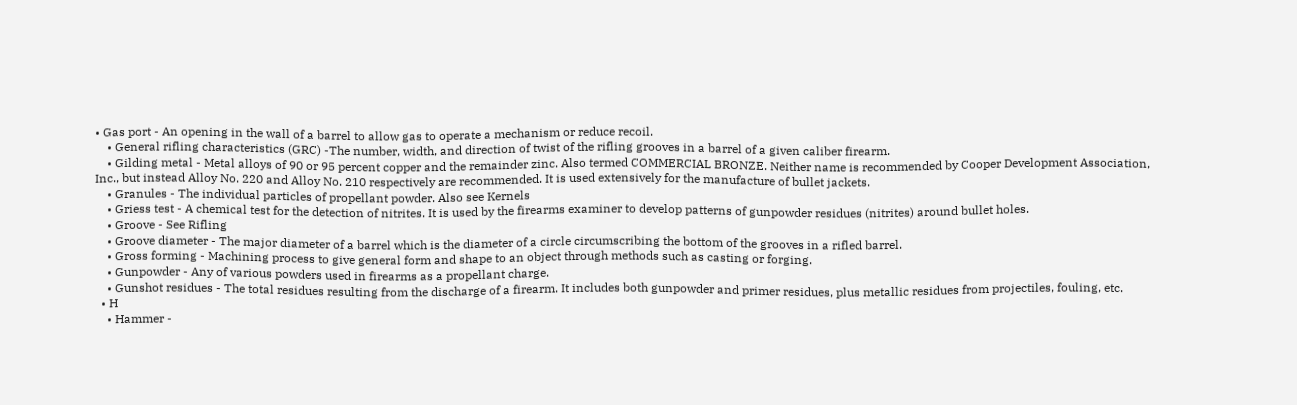• Gas port - An opening in the wall of a barrel to allow gas to operate a mechanism or reduce recoil.
    • General rifling characteristics (GRC) -The number, width, and direction of twist of the rifling grooves in a barrel of a given caliber firearm.
    • Gilding metal - Metal alloys of 90 or 95 percent copper and the remainder zinc. Also termed COMMERCIAL BRONZE. Neither name is recommended by Cooper Development Association, Inc., but instead Alloy No. 220 and Alloy No. 210 respectively are recommended. It is used extensively for the manufacture of bullet jackets.
    • Granules - The individual particles of propellant powder. Also see Kernels
    • Griess test - A chemical test for the detection of nitrites. It is used by the firearms examiner to develop patterns of gunpowder residues (nitrites) around bullet holes.
    • Groove - See Rifling
    • Groove diameter - The major diameter of a barrel which is the diameter of a circle circumscribing the bottom of the grooves in a rifled barrel.
    • Gross forming - Machining process to give general form and shape to an object through methods such as casting or forging.
    • Gunpowder - Any of various powders used in firearms as a propellant charge.
    • Gunshot residues - The total residues resulting from the discharge of a firearm. It includes both gunpowder and primer residues, plus metallic residues from projectiles, fouling, etc.
  • H
    • Hammer -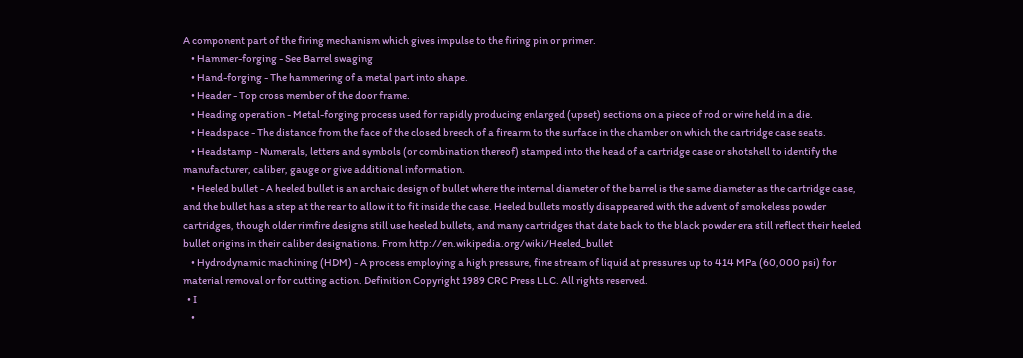A component part of the firing mechanism which gives impulse to the firing pin or primer.
    • Hammer-forging - See Barrel swaging
    • Hand-forging - The hammering of a metal part into shape.
    • Header - Top cross member of the door frame.
    • Heading operation - Metal-forging process used for rapidly producing enlarged (upset) sections on a piece of rod or wire held in a die.
    • Headspace - The distance from the face of the closed breech of a firearm to the surface in the chamber on which the cartridge case seats.
    • Headstamp - Numerals, letters and symbols (or combination thereof) stamped into the head of a cartridge case or shotshell to identify the manufacturer, caliber, gauge or give additional information.
    • Heeled bullet - A heeled bullet is an archaic design of bullet where the internal diameter of the barrel is the same diameter as the cartridge case, and the bullet has a step at the rear to allow it to fit inside the case. Heeled bullets mostly disappeared with the advent of smokeless powder cartridges, though older rimfire designs still use heeled bullets, and many cartridges that date back to the black powder era still reflect their heeled bullet origins in their caliber designations. From http://en.wikipedia.org/wiki/Heeled_bullet
    • Hydrodynamic machining (HDM) - A process employing a high pressure, fine stream of liquid at pressures up to 414 MPa (60,000 psi) for material removal or for cutting action. Definition Copyright 1989 CRC Press LLC. All rights reserved.
  • I
    •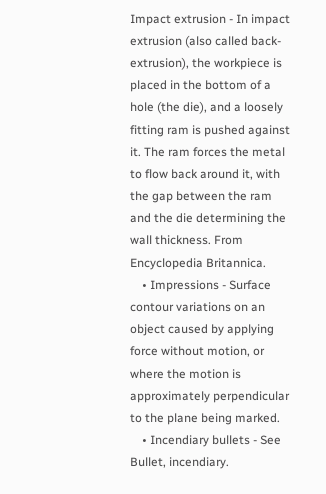Impact extrusion - In impact extrusion (also called back-extrusion), the workpiece is placed in the bottom of a hole (the die), and a loosely fitting ram is pushed against it. The ram forces the metal to flow back around it, with the gap between the ram and the die determining the wall thickness. From Encyclopedia Britannica.
    • Impressions - Surface contour variations on an object caused by applying force without motion, or where the motion is approximately perpendicular to the plane being marked.
    • Incendiary bullets - See Bullet, incendiary.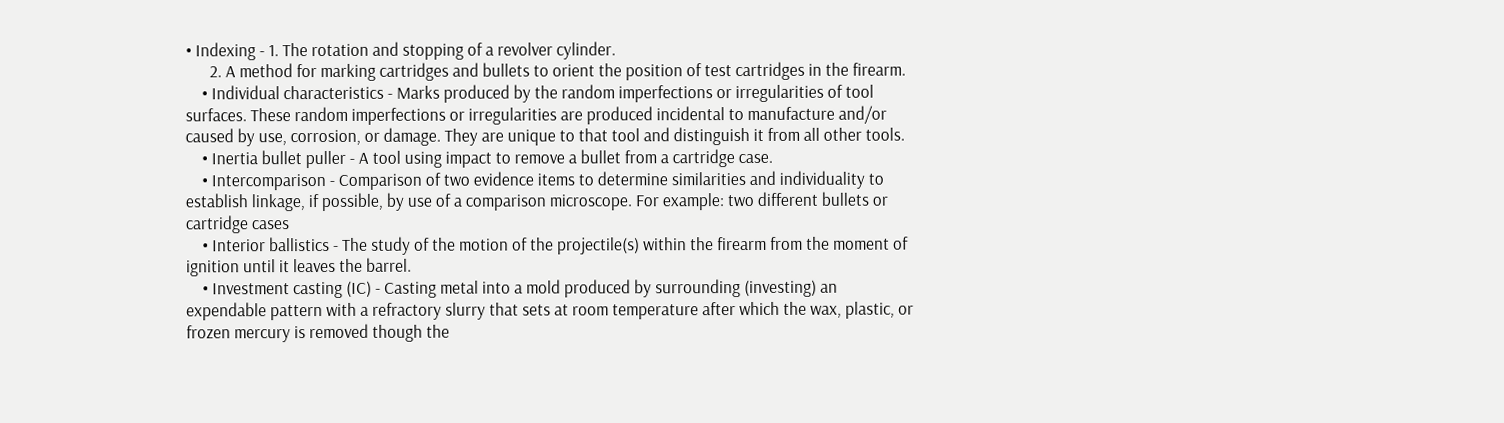• Indexing - 1. The rotation and stopping of a revolver cylinder.
      2. A method for marking cartridges and bullets to orient the position of test cartridges in the firearm.
    • Individual characteristics - Marks produced by the random imperfections or irregularities of tool surfaces. These random imperfections or irregularities are produced incidental to manufacture and/or caused by use, corrosion, or damage. They are unique to that tool and distinguish it from all other tools.
    • Inertia bullet puller - A tool using impact to remove a bullet from a cartridge case.
    • Intercomparison - Comparison of two evidence items to determine similarities and individuality to establish linkage, if possible, by use of a comparison microscope. For example: two different bullets or cartridge cases
    • Interior ballistics - The study of the motion of the projectile(s) within the firearm from the moment of ignition until it leaves the barrel.
    • Investment casting (IC) - Casting metal into a mold produced by surrounding (investing) an expendable pattern with a refractory slurry that sets at room temperature after which the wax, plastic, or frozen mercury is removed though the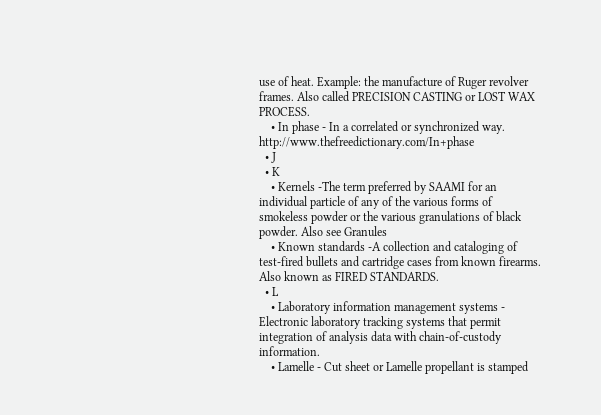use of heat. Example: the manufacture of Ruger revolver frames. Also called PRECISION CASTING or LOST WAX PROCESS.
    • In phase - In a correlated or synchronized way. http://www.thefreedictionary.com/In+phase
  • J
  • K
    • Kernels -The term preferred by SAAMI for an individual particle of any of the various forms of smokeless powder or the various granulations of black powder. Also see Granules
    • Known standards -A collection and cataloging of test-fired bullets and cartridge cases from known firearms. Also known as FIRED STANDARDS.
  • L
    • Laboratory information management systems - Electronic laboratory tracking systems that permit integration of analysis data with chain-of-custody information.
    • Lamelle - Cut sheet or Lamelle propellant is stamped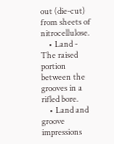out (die-cut) from sheets of nitrocellulose.
    • Land - The raised portion between the grooves in a rifled bore.
    • Land and groove impressions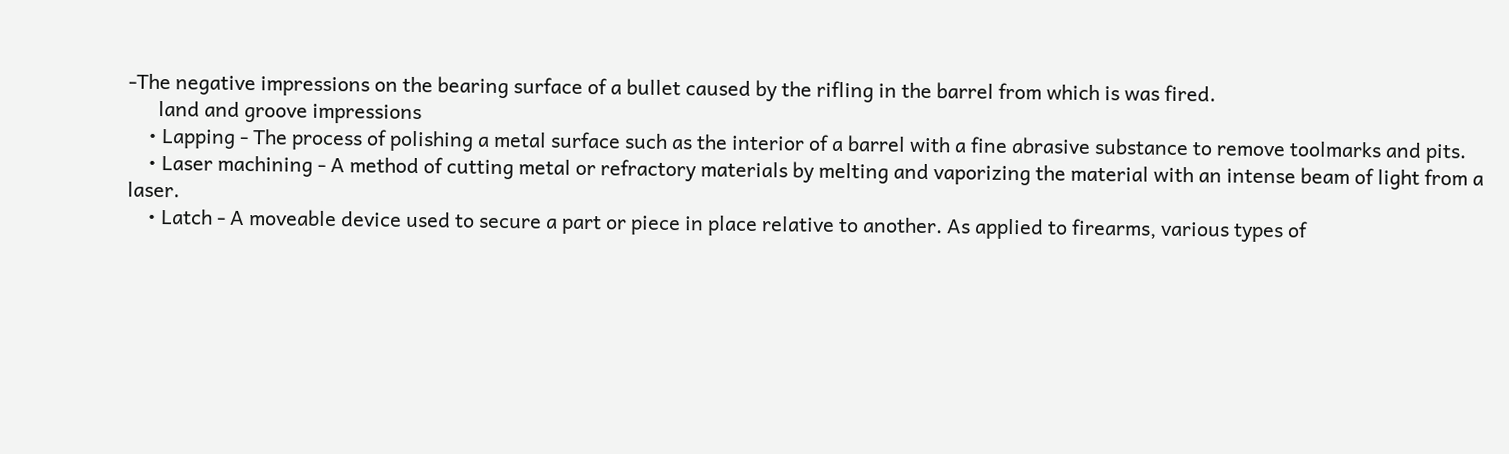-The negative impressions on the bearing surface of a bullet caused by the rifling in the barrel from which is was fired.
      land and groove impressions
    • Lapping - The process of polishing a metal surface such as the interior of a barrel with a fine abrasive substance to remove toolmarks and pits.
    • Laser machining - A method of cutting metal or refractory materials by melting and vaporizing the material with an intense beam of light from a laser.
    • Latch - A moveable device used to secure a part or piece in place relative to another. As applied to firearms, various types of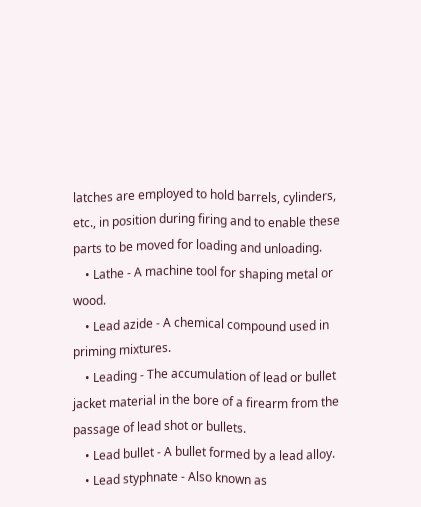latches are employed to hold barrels, cylinders, etc., in position during firing and to enable these parts to be moved for loading and unloading.
    • Lathe - A machine tool for shaping metal or wood.
    • Lead azide - A chemical compound used in priming mixtures.
    • Leading - The accumulation of lead or bullet jacket material in the bore of a firearm from the passage of lead shot or bullets.
    • Lead bullet - A bullet formed by a lead alloy.
    • Lead styphnate - Also known as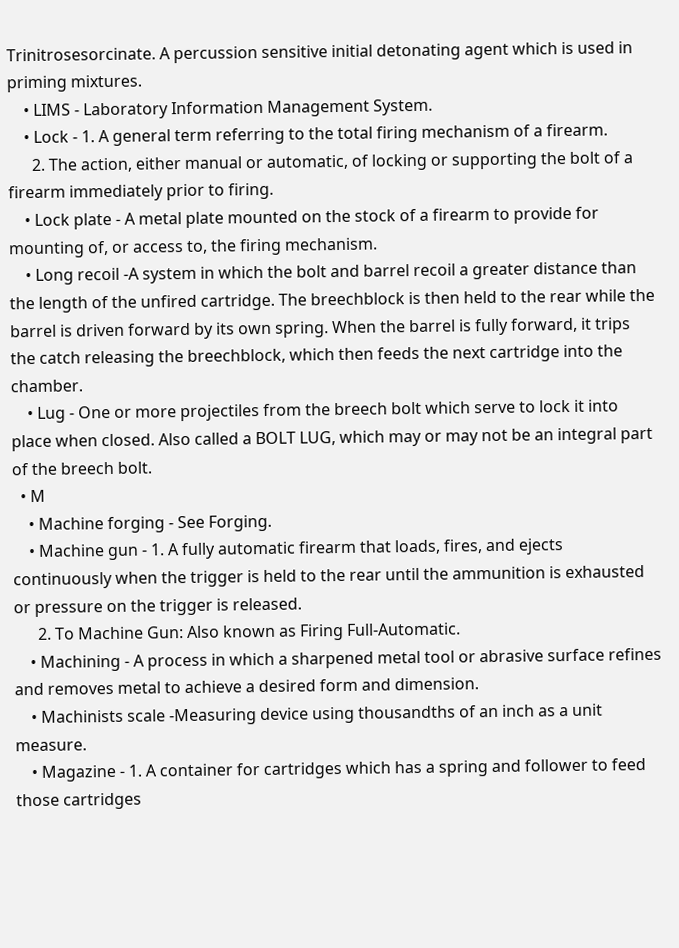Trinitrosesorcinate. A percussion sensitive initial detonating agent which is used in priming mixtures.
    • LIMS - Laboratory Information Management System.
    • Lock - 1. A general term referring to the total firing mechanism of a firearm.
      2. The action, either manual or automatic, of locking or supporting the bolt of a firearm immediately prior to firing.
    • Lock plate - A metal plate mounted on the stock of a firearm to provide for mounting of, or access to, the firing mechanism.
    • Long recoil -A system in which the bolt and barrel recoil a greater distance than the length of the unfired cartridge. The breechblock is then held to the rear while the barrel is driven forward by its own spring. When the barrel is fully forward, it trips the catch releasing the breechblock, which then feeds the next cartridge into the chamber.
    • Lug - One or more projectiles from the breech bolt which serve to lock it into place when closed. Also called a BOLT LUG, which may or may not be an integral part of the breech bolt.
  • M
    • Machine forging - See Forging.
    • Machine gun - 1. A fully automatic firearm that loads, fires, and ejects continuously when the trigger is held to the rear until the ammunition is exhausted or pressure on the trigger is released.
      2. To Machine Gun: Also known as Firing Full-Automatic.
    • Machining - A process in which a sharpened metal tool or abrasive surface refines and removes metal to achieve a desired form and dimension.
    • Machinists scale -Measuring device using thousandths of an inch as a unit measure.
    • Magazine - 1. A container for cartridges which has a spring and follower to feed those cartridges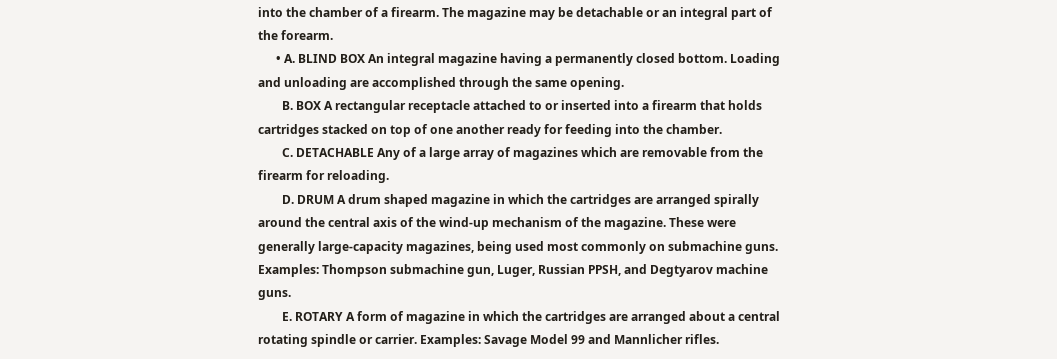into the chamber of a firearm. The magazine may be detachable or an integral part of the forearm.
      • A. BLIND BOX An integral magazine having a permanently closed bottom. Loading and unloading are accomplished through the same opening.
        B. BOX A rectangular receptacle attached to or inserted into a firearm that holds cartridges stacked on top of one another ready for feeding into the chamber.
        C. DETACHABLE Any of a large array of magazines which are removable from the firearm for reloading.
        D. DRUM A drum shaped magazine in which the cartridges are arranged spirally around the central axis of the wind-up mechanism of the magazine. These were generally large-capacity magazines, being used most commonly on submachine guns. Examples: Thompson submachine gun, Luger, Russian PPSH, and Degtyarov machine guns.
        E. ROTARY A form of magazine in which the cartridges are arranged about a central rotating spindle or carrier. Examples: Savage Model 99 and Mannlicher rifles.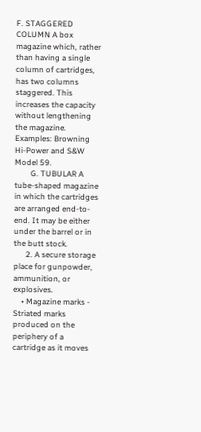F. STAGGERED COLUMN A box magazine which, rather than having a single column of cartridges, has two columns staggered. This increases the capacity without lengthening the magazine. Examples: Browning Hi-Power and S&W Model 59.
        G. TUBULAR A tube-shaped magazine in which the cartridges are arranged end-to-end. It may be either under the barrel or in the butt stock.
      2. A secure storage place for gunpowder, ammunition, or explosives.
    • Magazine marks - Striated marks produced on the periphery of a cartridge as it moves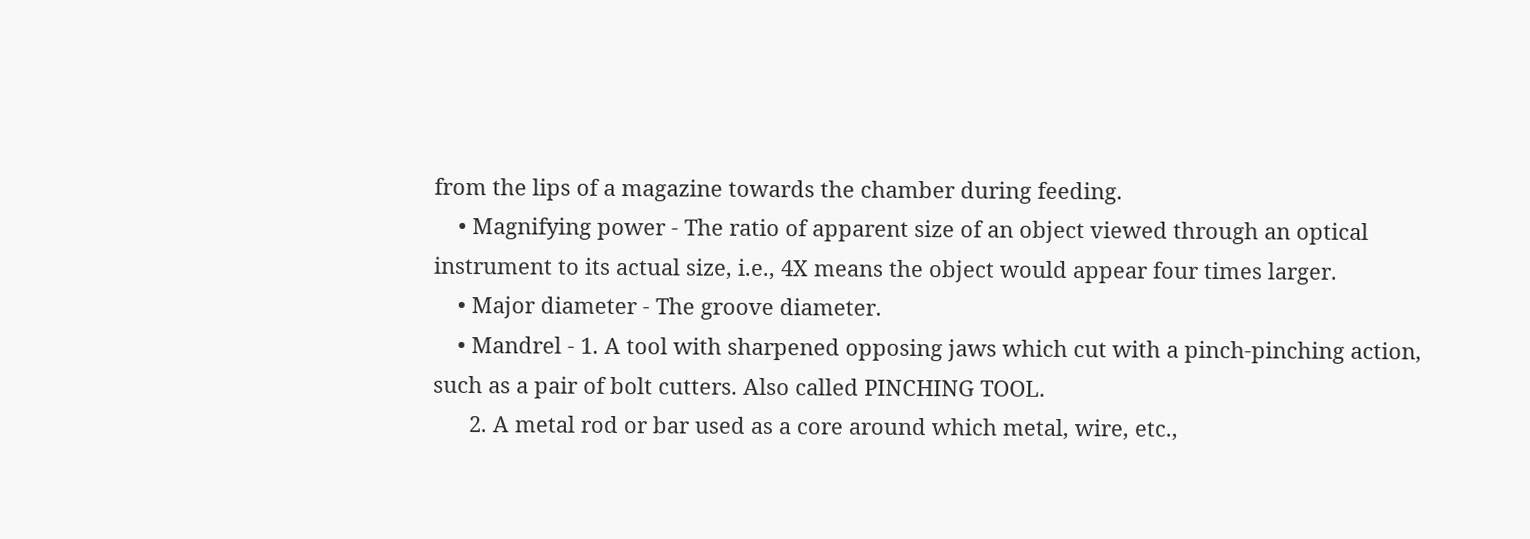from the lips of a magazine towards the chamber during feeding.
    • Magnifying power - The ratio of apparent size of an object viewed through an optical instrument to its actual size, i.e., 4X means the object would appear four times larger.
    • Major diameter - The groove diameter.
    • Mandrel - 1. A tool with sharpened opposing jaws which cut with a pinch-pinching action, such as a pair of bolt cutters. Also called PINCHING TOOL.
      2. A metal rod or bar used as a core around which metal, wire, etc.,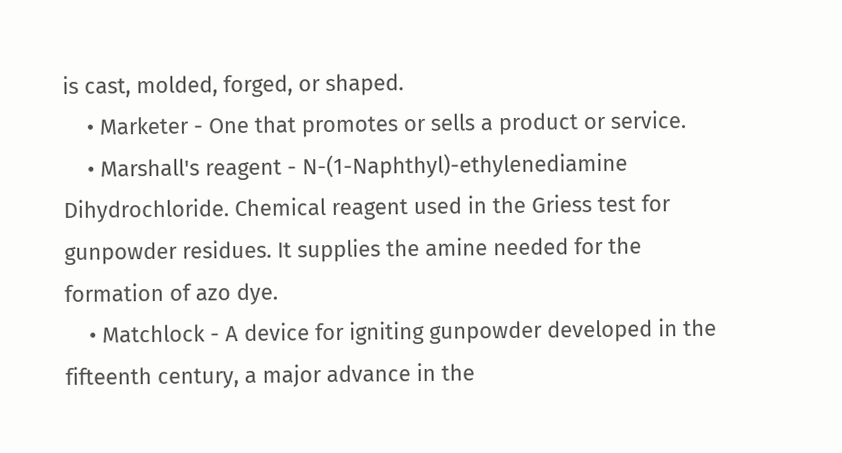is cast, molded, forged, or shaped.
    • Marketer - One that promotes or sells a product or service.
    • Marshall's reagent - N-(1-Naphthyl)-ethylenediamine Dihydrochloride. Chemical reagent used in the Griess test for gunpowder residues. It supplies the amine needed for the formation of azo dye.
    • Matchlock - A device for igniting gunpowder developed in the fifteenth century, a major advance in the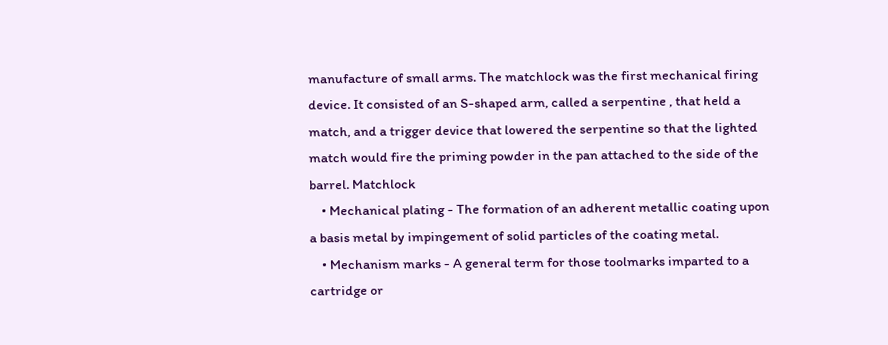manufacture of small arms. The matchlock was the first mechanical firing device. It consisted of an S-shaped arm, called a serpentine , that held a match, and a trigger device that lowered the serpentine so that the lighted match would fire the priming powder in the pan attached to the side of the barrel. Matchlock
    • Mechanical plating - The formation of an adherent metallic coating upon a basis metal by impingement of solid particles of the coating metal.
    • Mechanism marks - A general term for those toolmarks imparted to a cartridge or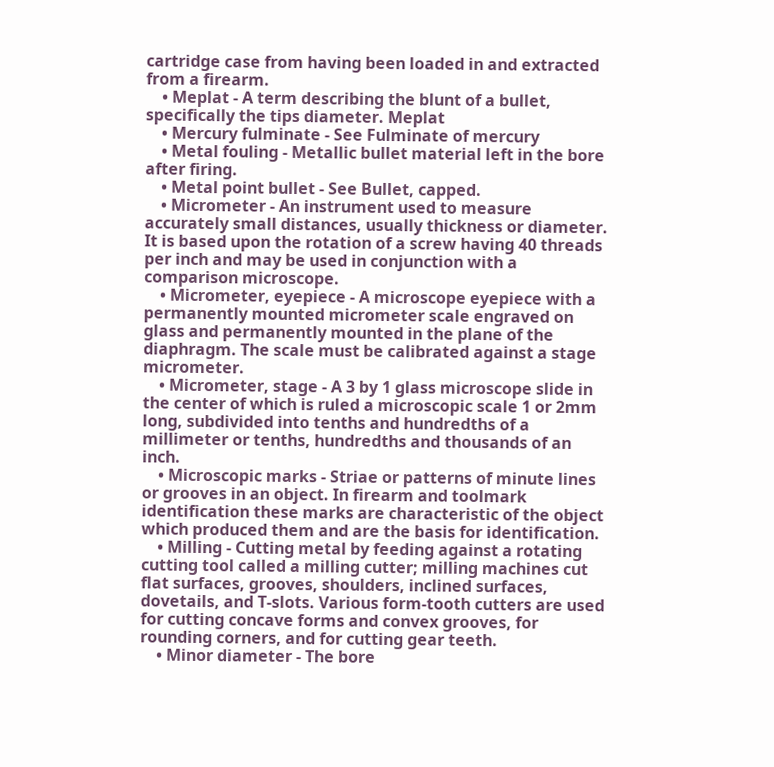cartridge case from having been loaded in and extracted from a firearm.
    • Meplat - A term describing the blunt of a bullet, specifically the tips diameter. Meplat
    • Mercury fulminate - See Fulminate of mercury
    • Metal fouling - Metallic bullet material left in the bore after firing.
    • Metal point bullet - See Bullet, capped.
    • Micrometer - An instrument used to measure accurately small distances, usually thickness or diameter. It is based upon the rotation of a screw having 40 threads per inch and may be used in conjunction with a comparison microscope.
    • Micrometer, eyepiece - A microscope eyepiece with a permanently mounted micrometer scale engraved on glass and permanently mounted in the plane of the diaphragm. The scale must be calibrated against a stage micrometer.
    • Micrometer, stage - A 3 by 1 glass microscope slide in the center of which is ruled a microscopic scale 1 or 2mm long, subdivided into tenths and hundredths of a millimeter or tenths, hundredths and thousands of an inch.
    • Microscopic marks - Striae or patterns of minute lines or grooves in an object. In firearm and toolmark identification these marks are characteristic of the object which produced them and are the basis for identification.
    • Milling - Cutting metal by feeding against a rotating cutting tool called a milling cutter; milling machines cut flat surfaces, grooves, shoulders, inclined surfaces, dovetails, and T-slots. Various form-tooth cutters are used for cutting concave forms and convex grooves, for rounding corners, and for cutting gear teeth.
    • Minor diameter - The bore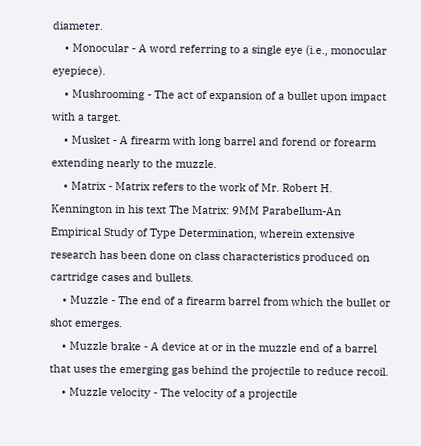diameter.
    • Monocular - A word referring to a single eye (i.e., monocular eyepiece).
    • Mushrooming - The act of expansion of a bullet upon impact with a target.
    • Musket - A firearm with long barrel and forend or forearm extending nearly to the muzzle.
    • Matrix - Matrix refers to the work of Mr. Robert H. Kennington in his text The Matrix: 9MM Parabellum-An Empirical Study of Type Determination, wherein extensive research has been done on class characteristics produced on cartridge cases and bullets.
    • Muzzle - The end of a firearm barrel from which the bullet or shot emerges.
    • Muzzle brake - A device at or in the muzzle end of a barrel that uses the emerging gas behind the projectile to reduce recoil.
    • Muzzle velocity - The velocity of a projectile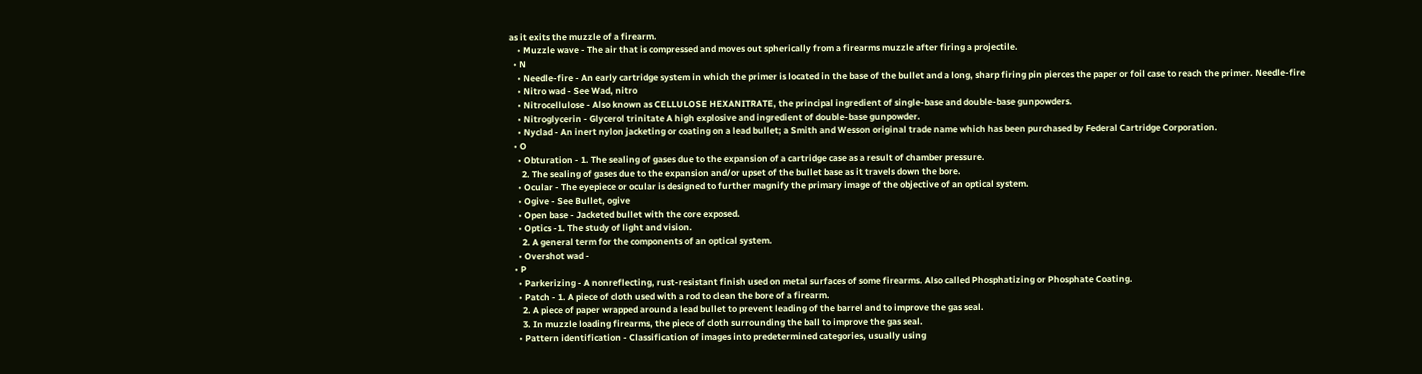as it exits the muzzle of a firearm.
    • Muzzle wave - The air that is compressed and moves out spherically from a firearms muzzle after firing a projectile.
  • N
    • Needle-fire - An early cartridge system in which the primer is located in the base of the bullet and a long, sharp firing pin pierces the paper or foil case to reach the primer. Needle-fire
    • Nitro wad - See Wad, nitro
    • Nitrocellulose - Also known as CELLULOSE HEXANITRATE, the principal ingredient of single-base and double-base gunpowders.
    • Nitroglycerin - Glycerol trinitate A high explosive and ingredient of double-base gunpowder.
    • Nyclad - An inert nylon jacketing or coating on a lead bullet; a Smith and Wesson original trade name which has been purchased by Federal Cartridge Corporation.
  • O
    • Obturation - 1. The sealing of gases due to the expansion of a cartridge case as a result of chamber pressure.
      2. The sealing of gases due to the expansion and/or upset of the bullet base as it travels down the bore.
    • Ocular - The eyepiece or ocular is designed to further magnify the primary image of the objective of an optical system.
    • Ogive - See Bullet, ogive
    • Open base - Jacketed bullet with the core exposed.
    • Optics -1. The study of light and vision.
      2. A general term for the components of an optical system.
    • Overshot wad -
  • P
    • Parkerizing - A nonreflecting, rust-resistant finish used on metal surfaces of some firearms. Also called Phosphatizing or Phosphate Coating.
    • Patch - 1. A piece of cloth used with a rod to clean the bore of a firearm.
      2. A piece of paper wrapped around a lead bullet to prevent leading of the barrel and to improve the gas seal.
      3. In muzzle loading firearms, the piece of cloth surrounding the ball to improve the gas seal.
    • Pattern identification - Classification of images into predetermined categories, usually using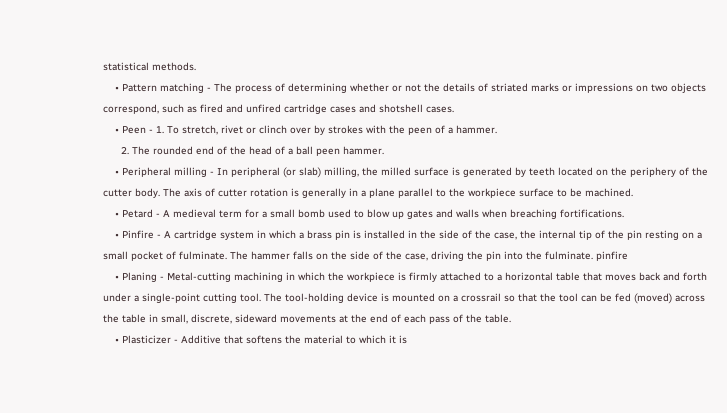statistical methods.
    • Pattern matching - The process of determining whether or not the details of striated marks or impressions on two objects correspond, such as fired and unfired cartridge cases and shotshell cases.
    • Peen - 1. To stretch, rivet or clinch over by strokes with the peen of a hammer.
      2. The rounded end of the head of a ball peen hammer.
    • Peripheral milling - In peripheral (or slab) milling, the milled surface is generated by teeth located on the periphery of the cutter body. The axis of cutter rotation is generally in a plane parallel to the workpiece surface to be machined.
    • Petard - A medieval term for a small bomb used to blow up gates and walls when breaching fortifications.
    • Pinfire - A cartridge system in which a brass pin is installed in the side of the case, the internal tip of the pin resting on a small pocket of fulminate. The hammer falls on the side of the case, driving the pin into the fulminate. pinfire
    • Planing - Metal-cutting machining in which the workpiece is firmly attached to a horizontal table that moves back and forth under a single-point cutting tool. The tool-holding device is mounted on a crossrail so that the tool can be fed (moved) across the table in small, discrete, sideward movements at the end of each pass of the table.
    • Plasticizer - Additive that softens the material to which it is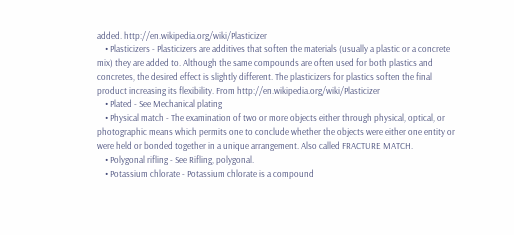added. http://en.wikipedia.org/wiki/Plasticizer
    • Plasticizers - Plasticizers are additives that soften the materials (usually a plastic or a concrete mix) they are added to. Although the same compounds are often used for both plastics and concretes, the desired effect is slightly different. The plasticizers for plastics soften the final product increasing its flexibility. From http://en.wikipedia.org/wiki/Plasticizer
    • Plated - See Mechanical plating
    • Physical match - The examination of two or more objects either through physical, optical, or photographic means which permits one to conclude whether the objects were either one entity or were held or bonded together in a unique arrangement. Also called FRACTURE MATCH.
    • Polygonal rifling - See Rifling, polygonal.
    • Potassium chlorate - Potassium chlorate is a compound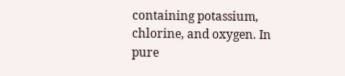containing potassium, chlorine, and oxygen. In pure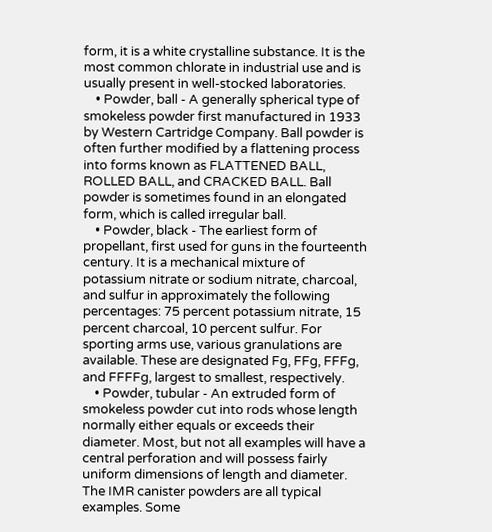form, it is a white crystalline substance. It is the most common chlorate in industrial use and is usually present in well-stocked laboratories.
    • Powder, ball - A generally spherical type of smokeless powder first manufactured in 1933 by Western Cartridge Company. Ball powder is often further modified by a flattening process into forms known as FLATTENED BALL, ROLLED BALL, and CRACKED BALL. Ball powder is sometimes found in an elongated form, which is called irregular ball.
    • Powder, black - The earliest form of propellant, first used for guns in the fourteenth century. It is a mechanical mixture of potassium nitrate or sodium nitrate, charcoal, and sulfur in approximately the following percentages: 75 percent potassium nitrate, 15 percent charcoal, 10 percent sulfur. For sporting arms use, various granulations are available. These are designated Fg, FFg, FFFg, and FFFFg, largest to smallest, respectively.
    • Powder, tubular - An extruded form of smokeless powder cut into rods whose length normally either equals or exceeds their diameter. Most, but not all examples will have a central perforation and will possess fairly uniform dimensions of length and diameter. The IMR canister powders are all typical examples. Some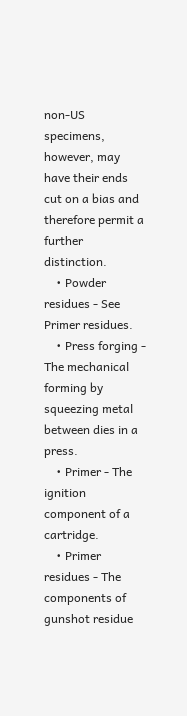non-US specimens, however, may have their ends cut on a bias and therefore permit a further distinction.
    • Powder residues - See Primer residues.
    • Press forging - The mechanical forming by squeezing metal between dies in a press.
    • Primer - The ignition component of a cartridge.
    • Primer residues - The components of gunshot residue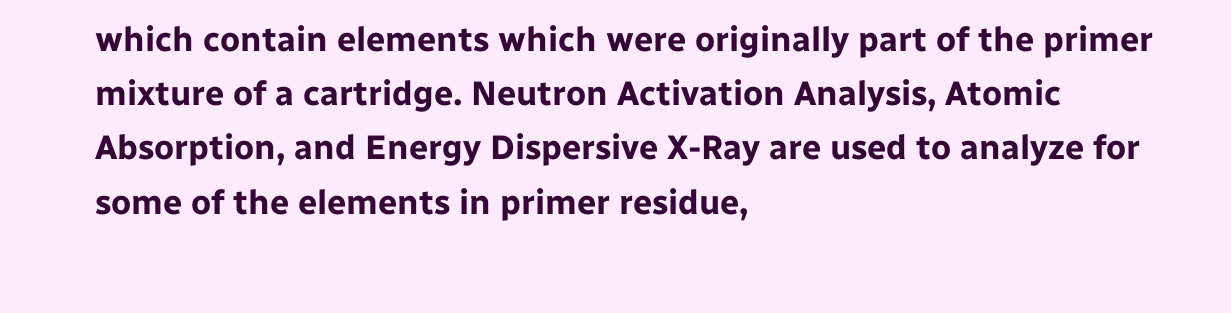which contain elements which were originally part of the primer mixture of a cartridge. Neutron Activation Analysis, Atomic Absorption, and Energy Dispersive X-Ray are used to analyze for some of the elements in primer residue,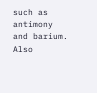such as antimony and barium. Also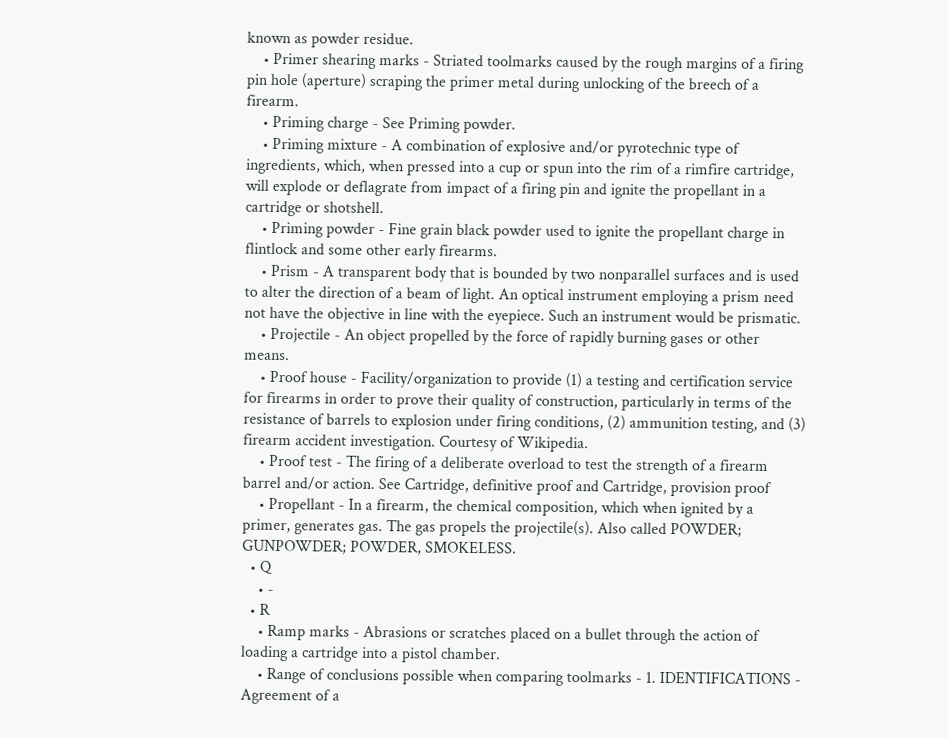known as powder residue.
    • Primer shearing marks - Striated toolmarks caused by the rough margins of a firing pin hole (aperture) scraping the primer metal during unlocking of the breech of a firearm.
    • Priming charge - See Priming powder.
    • Priming mixture - A combination of explosive and/or pyrotechnic type of ingredients, which, when pressed into a cup or spun into the rim of a rimfire cartridge, will explode or deflagrate from impact of a firing pin and ignite the propellant in a cartridge or shotshell.
    • Priming powder - Fine grain black powder used to ignite the propellant charge in flintlock and some other early firearms.
    • Prism - A transparent body that is bounded by two nonparallel surfaces and is used to alter the direction of a beam of light. An optical instrument employing a prism need not have the objective in line with the eyepiece. Such an instrument would be prismatic.
    • Projectile - An object propelled by the force of rapidly burning gases or other means.
    • Proof house - Facility/organization to provide (1) a testing and certification service for firearms in order to prove their quality of construction, particularly in terms of the resistance of barrels to explosion under firing conditions, (2) ammunition testing, and (3) firearm accident investigation. Courtesy of Wikipedia.
    • Proof test - The firing of a deliberate overload to test the strength of a firearm barrel and/or action. See Cartridge, definitive proof and Cartridge, provision proof
    • Propellant - In a firearm, the chemical composition, which when ignited by a primer, generates gas. The gas propels the projectile(s). Also called POWDER; GUNPOWDER; POWDER, SMOKELESS.
  • Q
    • -
  • R
    • Ramp marks - Abrasions or scratches placed on a bullet through the action of loading a cartridge into a pistol chamber.
    • Range of conclusions possible when comparing toolmarks - 1. IDENTIFICATIONS - Agreement of a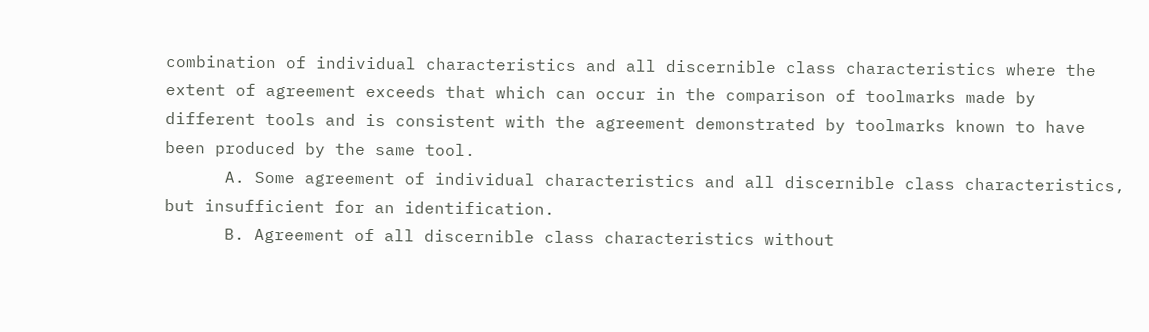combination of individual characteristics and all discernible class characteristics where the extent of agreement exceeds that which can occur in the comparison of toolmarks made by different tools and is consistent with the agreement demonstrated by toolmarks known to have been produced by the same tool.
      A. Some agreement of individual characteristics and all discernible class characteristics, but insufficient for an identification.
      B. Agreement of all discernible class characteristics without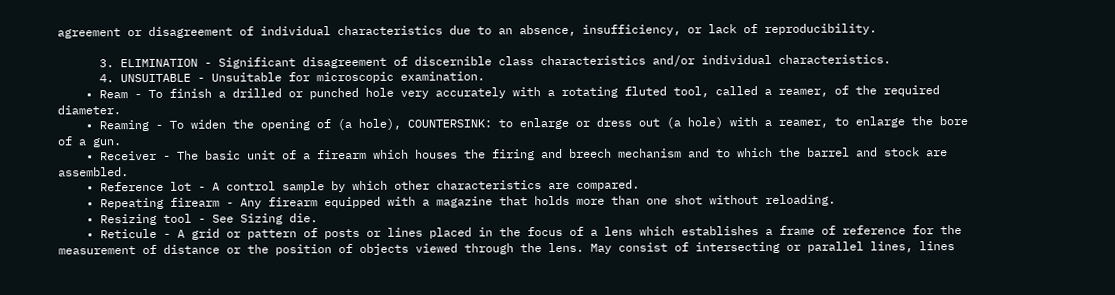agreement or disagreement of individual characteristics due to an absence, insufficiency, or lack of reproducibility.

      3. ELIMINATION - Significant disagreement of discernible class characteristics and/or individual characteristics.
      4. UNSUITABLE - Unsuitable for microscopic examination.
    • Ream - To finish a drilled or punched hole very accurately with a rotating fluted tool, called a reamer, of the required diameter.
    • Reaming - To widen the opening of (a hole), COUNTERSINK: to enlarge or dress out (a hole) with a reamer, to enlarge the bore of a gun.
    • Receiver - The basic unit of a firearm which houses the firing and breech mechanism and to which the barrel and stock are assembled.
    • Reference lot - A control sample by which other characteristics are compared.
    • Repeating firearm - Any firearm equipped with a magazine that holds more than one shot without reloading.
    • Resizing tool - See Sizing die.
    • Reticule - A grid or pattern of posts or lines placed in the focus of a lens which establishes a frame of reference for the measurement of distance or the position of objects viewed through the lens. May consist of intersecting or parallel lines, lines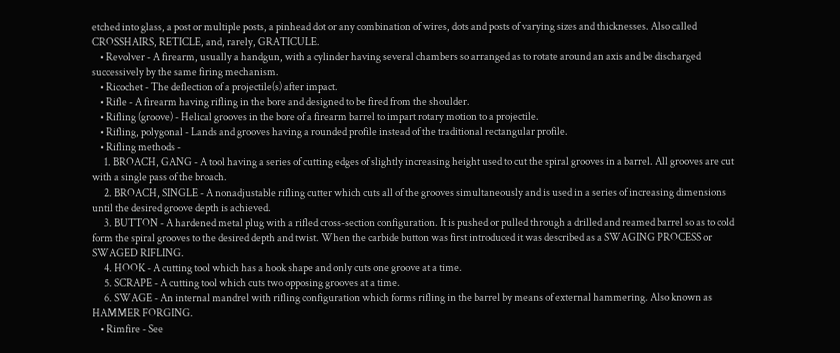etched into glass, a post or multiple posts, a pinhead dot or any combination of wires, dots and posts of varying sizes and thicknesses. Also called CROSSHAIRS, RETICLE, and, rarely, GRATICULE.
    • Revolver - A firearm, usually a handgun, with a cylinder having several chambers so arranged as to rotate around an axis and be discharged successively by the same firing mechanism.
    • Ricochet - The deflection of a projectile(s) after impact.
    • Rifle - A firearm having rifling in the bore and designed to be fired from the shoulder.
    • Rifling (groove) - Helical grooves in the bore of a firearm barrel to impart rotary motion to a projectile.
    • Rifling, polygonal - Lands and grooves having a rounded profile instead of the traditional rectangular profile.
    • Rifling methods -
      1. BROACH, GANG - A tool having a series of cutting edges of slightly increasing height used to cut the spiral grooves in a barrel. All grooves are cut with a single pass of the broach.
      2. BROACH, SINGLE - A nonadjustable rifling cutter which cuts all of the grooves simultaneously and is used in a series of increasing dimensions until the desired groove depth is achieved.
      3. BUTTON - A hardened metal plug with a rifled cross-section configuration. It is pushed or pulled through a drilled and reamed barrel so as to cold form the spiral grooves to the desired depth and twist. When the carbide button was first introduced it was described as a SWAGING PROCESS or SWAGED RIFLING.
      4. HOOK - A cutting tool which has a hook shape and only cuts one groove at a time.
      5. SCRAPE - A cutting tool which cuts two opposing grooves at a time.
      6. SWAGE - An internal mandrel with rifling configuration which forms rifling in the barrel by means of external hammering. Also known as HAMMER FORGING.
    • Rimfire - See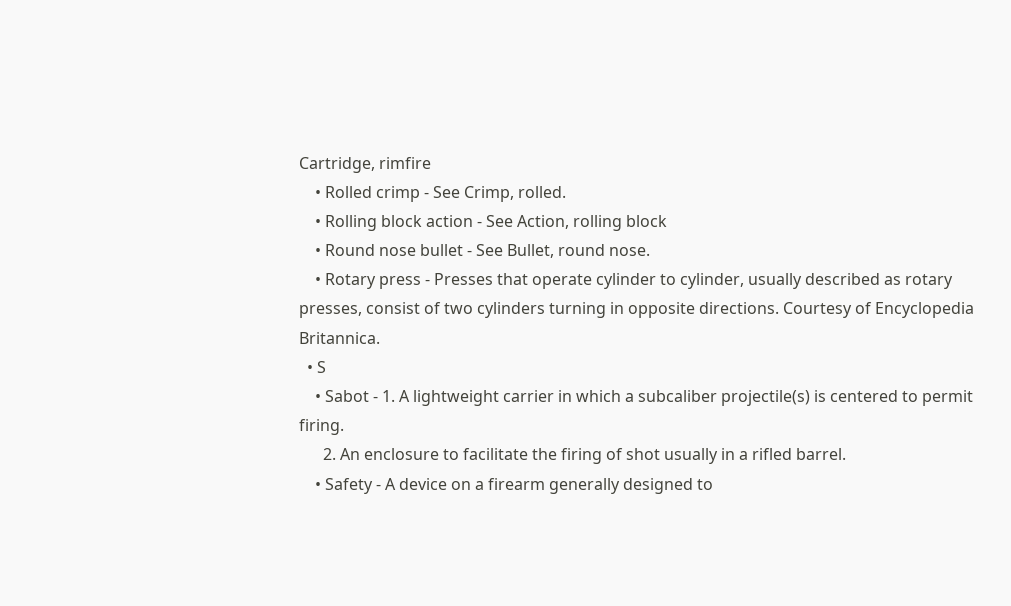Cartridge, rimfire
    • Rolled crimp - See Crimp, rolled.
    • Rolling block action - See Action, rolling block
    • Round nose bullet - See Bullet, round nose.
    • Rotary press - Presses that operate cylinder to cylinder, usually described as rotary presses, consist of two cylinders turning in opposite directions. Courtesy of Encyclopedia Britannica.
  • S
    • Sabot - 1. A lightweight carrier in which a subcaliber projectile(s) is centered to permit firing.
      2. An enclosure to facilitate the firing of shot usually in a rifled barrel.
    • Safety - A device on a firearm generally designed to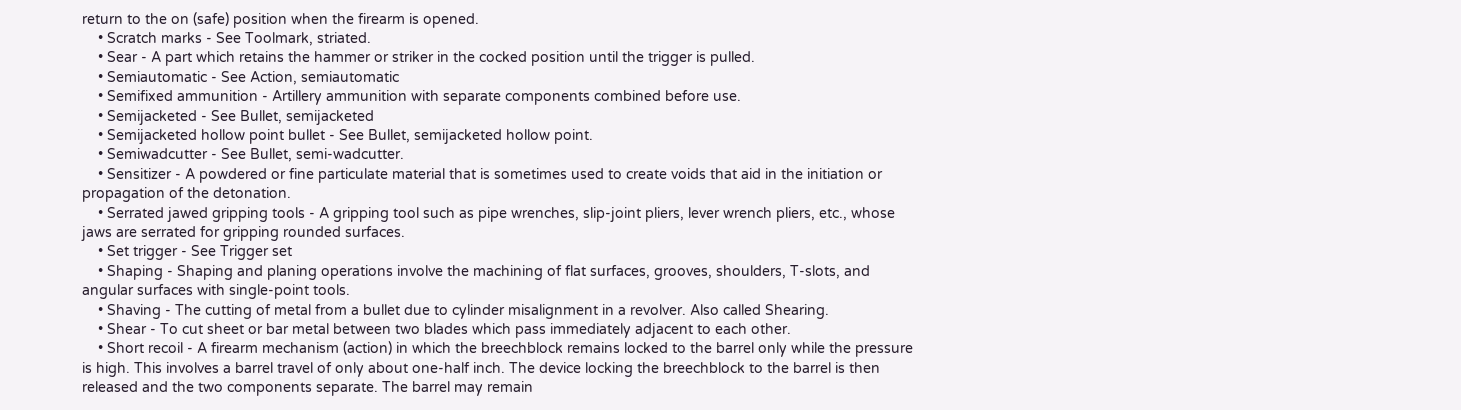return to the on (safe) position when the firearm is opened.
    • Scratch marks - See Toolmark, striated.
    • Sear - A part which retains the hammer or striker in the cocked position until the trigger is pulled.
    • Semiautomatic - See Action, semiautomatic
    • Semifixed ammunition - Artillery ammunition with separate components combined before use.
    • Semijacketed - See Bullet, semijacketed
    • Semijacketed hollow point bullet - See Bullet, semijacketed hollow point.
    • Semiwadcutter - See Bullet, semi-wadcutter.
    • Sensitizer - A powdered or fine particulate material that is sometimes used to create voids that aid in the initiation or propagation of the detonation.
    • Serrated jawed gripping tools - A gripping tool such as pipe wrenches, slip-joint pliers, lever wrench pliers, etc., whose jaws are serrated for gripping rounded surfaces.
    • Set trigger - See Trigger set
    • Shaping - Shaping and planing operations involve the machining of flat surfaces, grooves, shoulders, T-slots, and angular surfaces with single-point tools.
    • Shaving - The cutting of metal from a bullet due to cylinder misalignment in a revolver. Also called Shearing.
    • Shear - To cut sheet or bar metal between two blades which pass immediately adjacent to each other.
    • Short recoil - A firearm mechanism (action) in which the breechblock remains locked to the barrel only while the pressure is high. This involves a barrel travel of only about one-half inch. The device locking the breechblock to the barrel is then released and the two components separate. The barrel may remain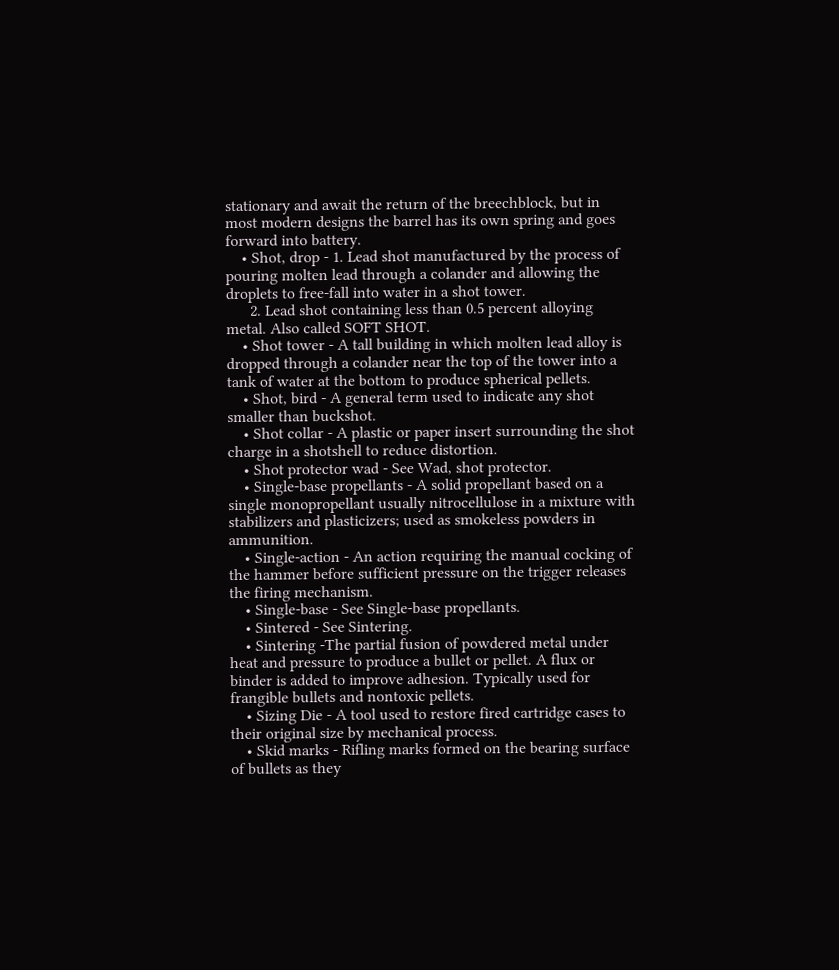stationary and await the return of the breechblock, but in most modern designs the barrel has its own spring and goes forward into battery.
    • Shot, drop - 1. Lead shot manufactured by the process of pouring molten lead through a colander and allowing the droplets to free-fall into water in a shot tower.
      2. Lead shot containing less than 0.5 percent alloying metal. Also called SOFT SHOT.
    • Shot tower - A tall building in which molten lead alloy is dropped through a colander near the top of the tower into a tank of water at the bottom to produce spherical pellets.
    • Shot, bird - A general term used to indicate any shot smaller than buckshot.
    • Shot collar - A plastic or paper insert surrounding the shot charge in a shotshell to reduce distortion.
    • Shot protector wad - See Wad, shot protector.
    • Single-base propellants - A solid propellant based on a single monopropellant usually nitrocellulose in a mixture with stabilizers and plasticizers; used as smokeless powders in ammunition.
    • Single-action - An action requiring the manual cocking of the hammer before sufficient pressure on the trigger releases the firing mechanism.
    • Single-base - See Single-base propellants.
    • Sintered - See Sintering.
    • Sintering -The partial fusion of powdered metal under heat and pressure to produce a bullet or pellet. A flux or binder is added to improve adhesion. Typically used for frangible bullets and nontoxic pellets.
    • Sizing Die - A tool used to restore fired cartridge cases to their original size by mechanical process.
    • Skid marks - Rifling marks formed on the bearing surface of bullets as they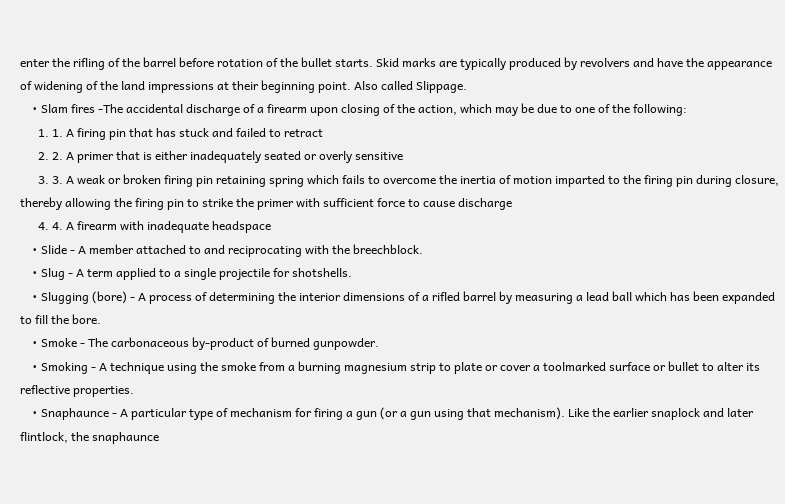enter the rifling of the barrel before rotation of the bullet starts. Skid marks are typically produced by revolvers and have the appearance of widening of the land impressions at their beginning point. Also called Slippage.
    • Slam fires -The accidental discharge of a firearm upon closing of the action, which may be due to one of the following:
      1. 1. A firing pin that has stuck and failed to retract
      2. 2. A primer that is either inadequately seated or overly sensitive
      3. 3. A weak or broken firing pin retaining spring which fails to overcome the inertia of motion imparted to the firing pin during closure, thereby allowing the firing pin to strike the primer with sufficient force to cause discharge
      4. 4. A firearm with inadequate headspace
    • Slide - A member attached to and reciprocating with the breechblock.
    • Slug - A term applied to a single projectile for shotshells.
    • Slugging (bore) - A process of determining the interior dimensions of a rifled barrel by measuring a lead ball which has been expanded to fill the bore.
    • Smoke - The carbonaceous by-product of burned gunpowder.
    • Smoking - A technique using the smoke from a burning magnesium strip to plate or cover a toolmarked surface or bullet to alter its reflective properties.
    • Snaphaunce - A particular type of mechanism for firing a gun (or a gun using that mechanism). Like the earlier snaplock and later flintlock, the snaphaunce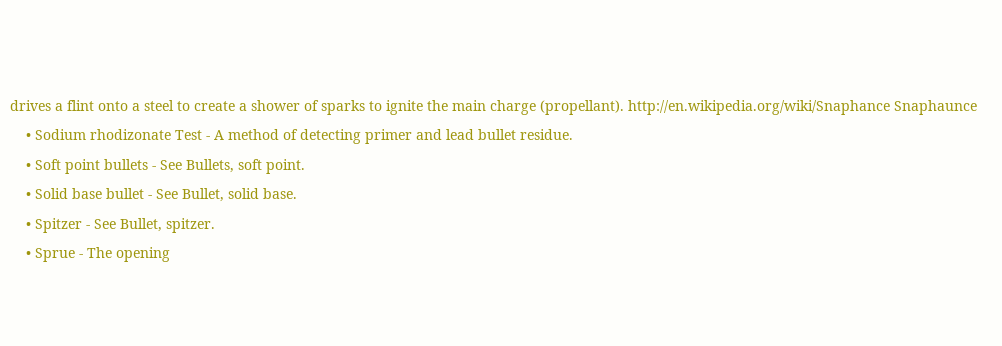drives a flint onto a steel to create a shower of sparks to ignite the main charge (propellant). http://en.wikipedia.org/wiki/Snaphance Snaphaunce
    • Sodium rhodizonate Test - A method of detecting primer and lead bullet residue.
    • Soft point bullets - See Bullets, soft point.
    • Solid base bullet - See Bullet, solid base.
    • Spitzer - See Bullet, spitzer.
    • Sprue - The opening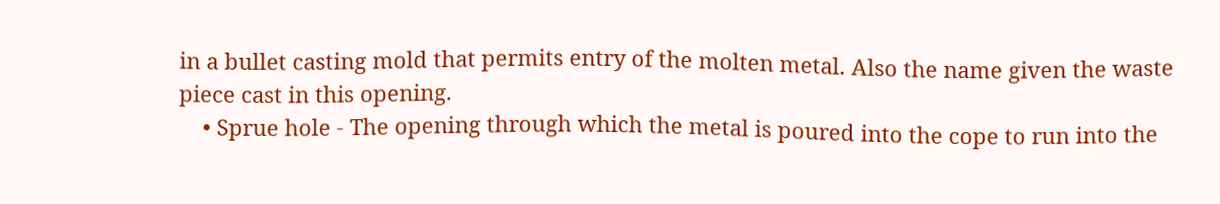in a bullet casting mold that permits entry of the molten metal. Also the name given the waste piece cast in this opening.
    • Sprue hole - The opening through which the metal is poured into the cope to run into the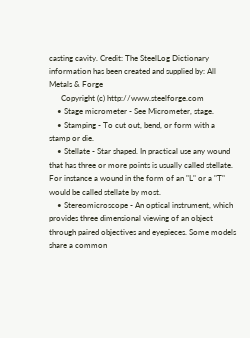casting cavity. Credit: The SteelLog Dictionary information has been created and supplied by: All Metals & Forge
      Copyright (c) http://www.steelforge.com
    • Stage micrometer - See Micrometer, stage.
    • Stamping - To cut out, bend, or form with a stamp or die.
    • Stellate - Star shaped. In practical use any wound that has three or more points is usually called stellate. For instance a wound in the form of an "L" or a "T" would be called stellate by most.
    • Stereomicroscope - An optical instrument, which provides three dimensional viewing of an object through paired objectives and eyepieces. Some models share a common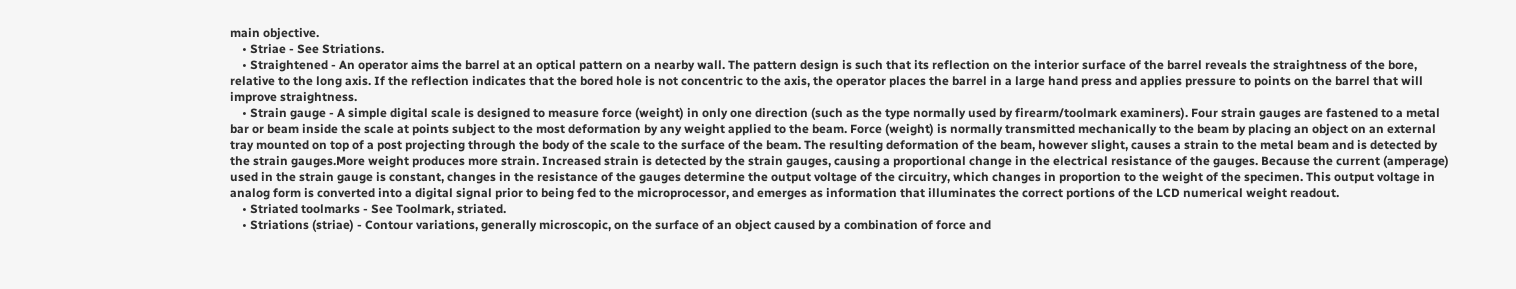main objective.
    • Striae - See Striations.
    • Straightened - An operator aims the barrel at an optical pattern on a nearby wall. The pattern design is such that its reflection on the interior surface of the barrel reveals the straightness of the bore, relative to the long axis. If the reflection indicates that the bored hole is not concentric to the axis, the operator places the barrel in a large hand press and applies pressure to points on the barrel that will improve straightness.
    • Strain gauge - A simple digital scale is designed to measure force (weight) in only one direction (such as the type normally used by firearm/toolmark examiners). Four strain gauges are fastened to a metal bar or beam inside the scale at points subject to the most deformation by any weight applied to the beam. Force (weight) is normally transmitted mechanically to the beam by placing an object on an external tray mounted on top of a post projecting through the body of the scale to the surface of the beam. The resulting deformation of the beam, however slight, causes a strain to the metal beam and is detected by the strain gauges.More weight produces more strain. Increased strain is detected by the strain gauges, causing a proportional change in the electrical resistance of the gauges. Because the current (amperage) used in the strain gauge is constant, changes in the resistance of the gauges determine the output voltage of the circuitry, which changes in proportion to the weight of the specimen. This output voltage in analog form is converted into a digital signal prior to being fed to the microprocessor, and emerges as information that illuminates the correct portions of the LCD numerical weight readout.
    • Striated toolmarks - See Toolmark, striated.
    • Striations (striae) - Contour variations, generally microscopic, on the surface of an object caused by a combination of force and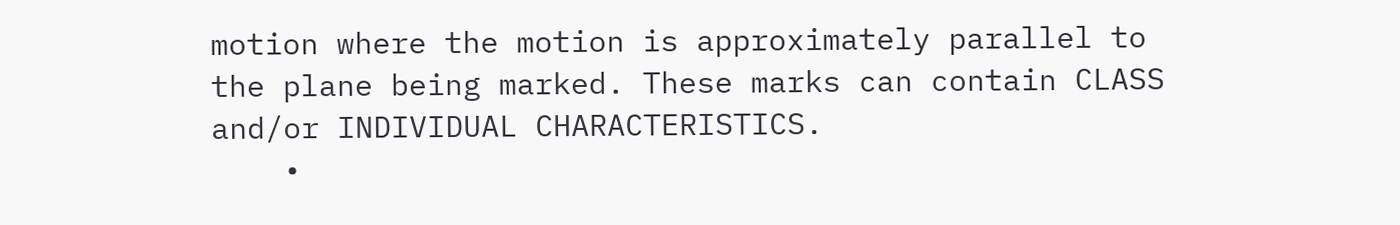motion where the motion is approximately parallel to the plane being marked. These marks can contain CLASS and/or INDIVIDUAL CHARACTERISTICS.
    •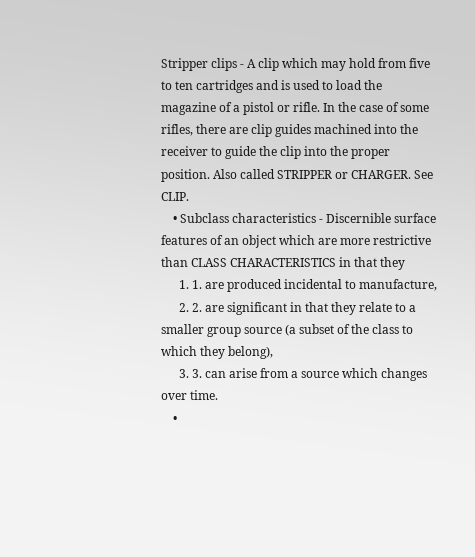Stripper clips - A clip which may hold from five to ten cartridges and is used to load the magazine of a pistol or rifle. In the case of some rifles, there are clip guides machined into the receiver to guide the clip into the proper position. Also called STRIPPER or CHARGER. See CLIP.
    • Subclass characteristics - Discernible surface features of an object which are more restrictive than CLASS CHARACTERISTICS in that they
      1. 1. are produced incidental to manufacture,
      2. 2. are significant in that they relate to a smaller group source (a subset of the class to which they belong),
      3. 3. can arise from a source which changes over time.
    •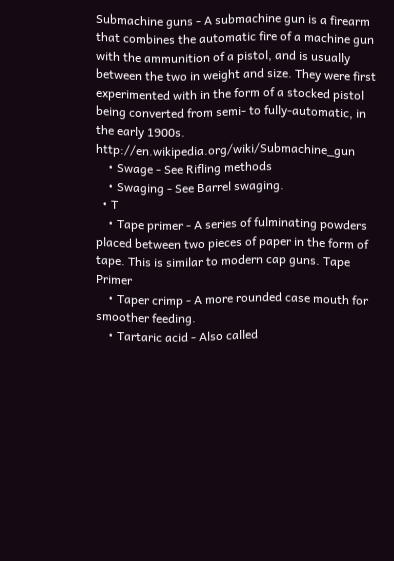Submachine guns - A submachine gun is a firearm that combines the automatic fire of a machine gun with the ammunition of a pistol, and is usually between the two in weight and size. They were first experimented with in the form of a stocked pistol being converted from semi- to fully-automatic, in the early 1900s. http://en.wikipedia.org/wiki/Submachine_gun
    • Swage - See Rifling methods
    • Swaging - See Barrel swaging.
  • T
    • Tape primer - A series of fulminating powders placed between two pieces of paper in the form of tape. This is similar to modern cap guns. Tape Primer
    • Taper crimp - A more rounded case mouth for smoother feeding.
    • Tartaric acid - Also called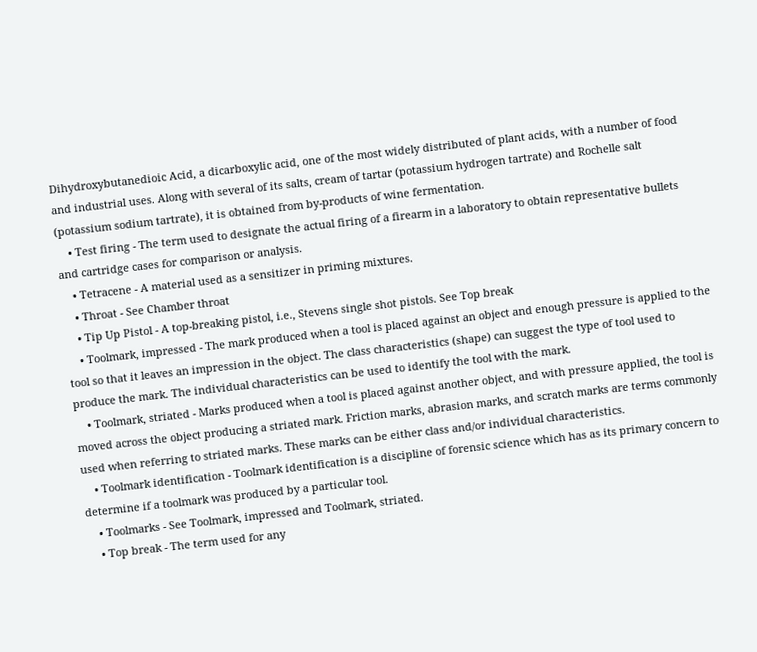Dihydroxybutanedioic Acid, a dicarboxylic acid, one of the most widely distributed of plant acids, with a number of food and industrial uses. Along with several of its salts, cream of tartar (potassium hydrogen tartrate) and Rochelle salt (potassium sodium tartrate), it is obtained from by-products of wine fermentation.
    • Test firing - The term used to designate the actual firing of a firearm in a laboratory to obtain representative bullets and cartridge cases for comparison or analysis.
    • Tetracene - A material used as a sensitizer in priming mixtures.
    • Throat - See Chamber throat
    • Tip Up Pistol - A top-breaking pistol, i.e., Stevens single shot pistols. See Top break
    • Toolmark, impressed - The mark produced when a tool is placed against an object and enough pressure is applied to the tool so that it leaves an impression in the object. The class characteristics (shape) can suggest the type of tool used to produce the mark. The individual characteristics can be used to identify the tool with the mark.
    • Toolmark, striated - Marks produced when a tool is placed against another object, and with pressure applied, the tool is moved across the object producing a striated mark. Friction marks, abrasion marks, and scratch marks are terms commonly used when referring to striated marks. These marks can be either class and/or individual characteristics.
    • Toolmark identification - Toolmark identification is a discipline of forensic science which has as its primary concern to determine if a toolmark was produced by a particular tool.
    • Toolmarks - See Toolmark, impressed and Toolmark, striated.
    • Top break - The term used for any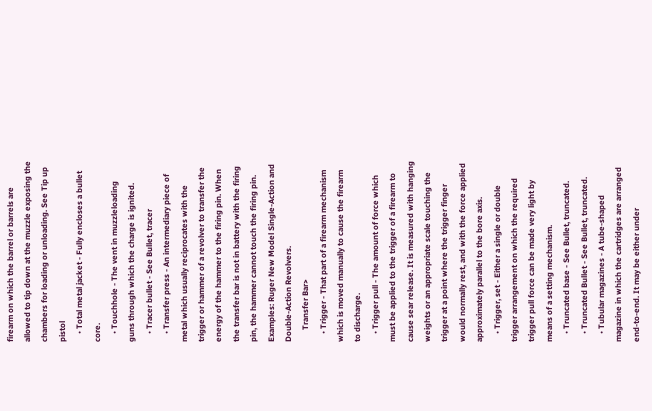firearm on which the barrel or barrels are allowed to tip down at the muzzle exposing the chambers for loading or unloading. See Tip up pistol
    • Total metal jacket - Fully encloses a bullet core.
    • Touchhole - The vent in muzzleloading guns through which the charge is ignited.
    • Tracer bullet - See Bullet, tracer
    • Transfer press - An intermediary piece of metal which usually reciprocates with the trigger or hammer of a revolver to transfer the energy of the hammer to the firing pin. When the transfer bar is not in battery with the firing pin, the hammer cannot touch the firing pin. Examples: Ruger New Model Single-Action and Double-Action Revolvers.
      Transfer Bar>
    • Trigger - That part of a firearm mechanism which is moved manually to cause the firearm to discharge.
    • Trigger pull - The amount of force which must be applied to the trigger of a firearm to cause sear release. It is measured with hanging weights or an appropriate scale touching the trigger at a point where the trigger finger would normally rest, and with the force applied approximately parallel to the bore axis.
    • Trigger, set - Either a single or double trigger arrangement on which the required trigger pull force can be made very light by means of a setting mechanism.
    • Truncated base - See Bullet, truncated.
    • Truncated Bullet - See Bullet, truncated.
    • Tubular magazines - A tube-shaped magazine in which the cartridges are arranged end-to-end. It may be either under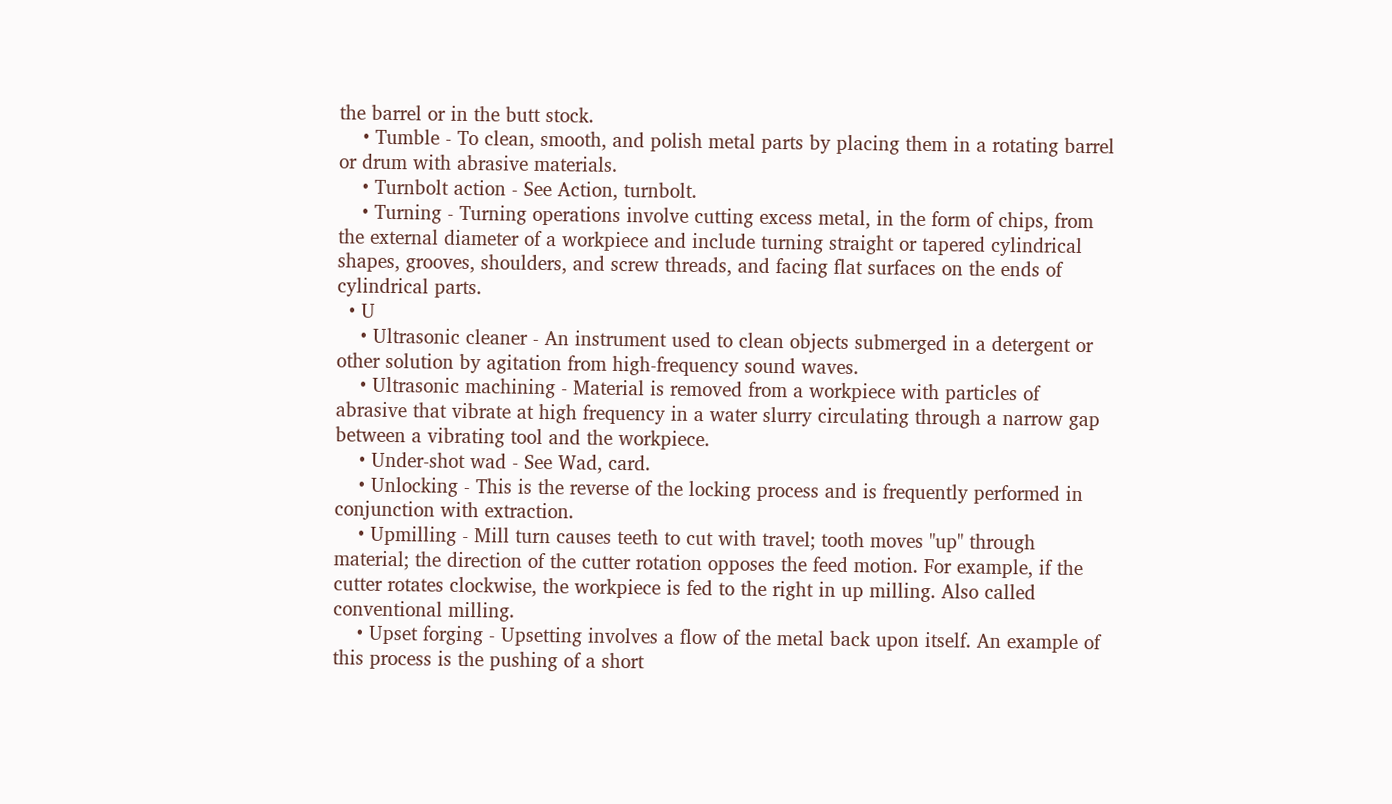the barrel or in the butt stock.
    • Tumble - To clean, smooth, and polish metal parts by placing them in a rotating barrel or drum with abrasive materials.
    • Turnbolt action - See Action, turnbolt.
    • Turning - Turning operations involve cutting excess metal, in the form of chips, from the external diameter of a workpiece and include turning straight or tapered cylindrical shapes, grooves, shoulders, and screw threads, and facing flat surfaces on the ends of cylindrical parts.
  • U
    • Ultrasonic cleaner - An instrument used to clean objects submerged in a detergent or other solution by agitation from high-frequency sound waves.
    • Ultrasonic machining - Material is removed from a workpiece with particles of abrasive that vibrate at high frequency in a water slurry circulating through a narrow gap between a vibrating tool and the workpiece.
    • Under-shot wad - See Wad, card.
    • Unlocking - This is the reverse of the locking process and is frequently performed in conjunction with extraction.
    • Upmilling - Mill turn causes teeth to cut with travel; tooth moves "up" through material; the direction of the cutter rotation opposes the feed motion. For example, if the cutter rotates clockwise, the workpiece is fed to the right in up milling. Also called conventional milling.
    • Upset forging - Upsetting involves a flow of the metal back upon itself. An example of this process is the pushing of a short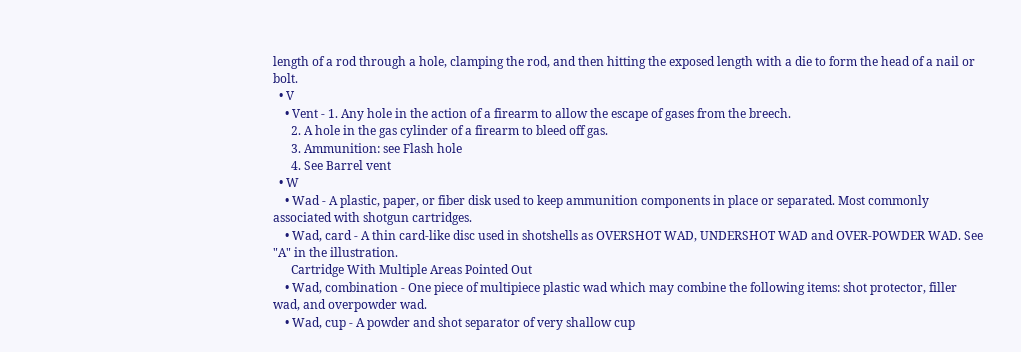length of a rod through a hole, clamping the rod, and then hitting the exposed length with a die to form the head of a nail or bolt.
  • V
    • Vent - 1. Any hole in the action of a firearm to allow the escape of gases from the breech.
      2. A hole in the gas cylinder of a firearm to bleed off gas.
      3. Ammunition: see Flash hole
      4. See Barrel vent
  • W
    • Wad - A plastic, paper, or fiber disk used to keep ammunition components in place or separated. Most commonly associated with shotgun cartridges.
    • Wad, card - A thin card-like disc used in shotshells as OVERSHOT WAD, UNDERSHOT WAD and OVER-POWDER WAD. See "A" in the illustration.
      Cartridge With Multiple Areas Pointed Out
    • Wad, combination - One piece of multipiece plastic wad which may combine the following items: shot protector, filler wad, and overpowder wad.
    • Wad, cup - A powder and shot separator of very shallow cup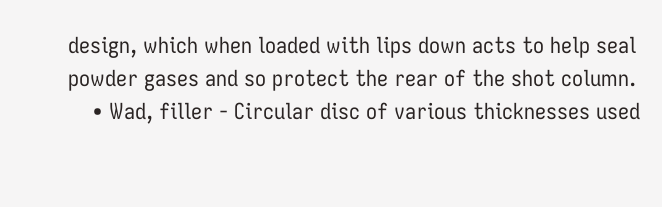design, which when loaded with lips down acts to help seal powder gases and so protect the rear of the shot column.
    • Wad, filler - Circular disc of various thicknesses used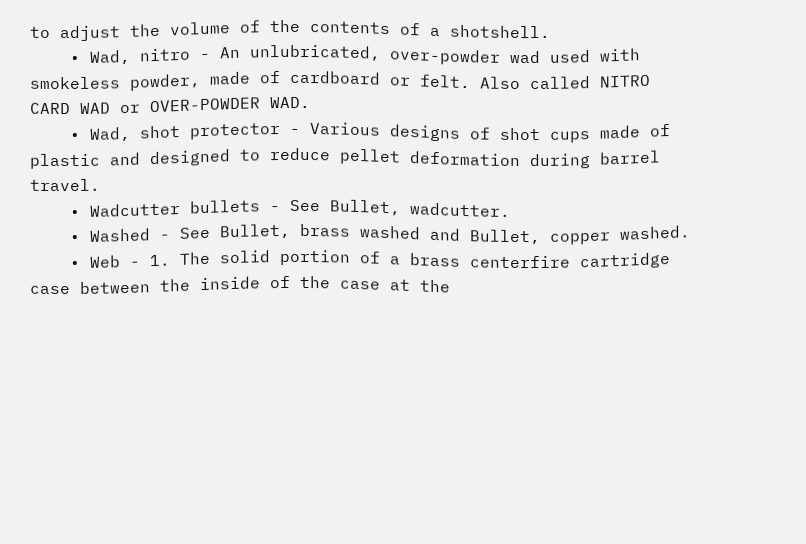to adjust the volume of the contents of a shotshell.
    • Wad, nitro - An unlubricated, over-powder wad used with smokeless powder, made of cardboard or felt. Also called NITRO CARD WAD or OVER-POWDER WAD.
    • Wad, shot protector - Various designs of shot cups made of plastic and designed to reduce pellet deformation during barrel travel.
    • Wadcutter bullets - See Bullet, wadcutter.
    • Washed - See Bullet, brass washed and Bullet, copper washed.
    • Web - 1. The solid portion of a brass centerfire cartridge case between the inside of the case at the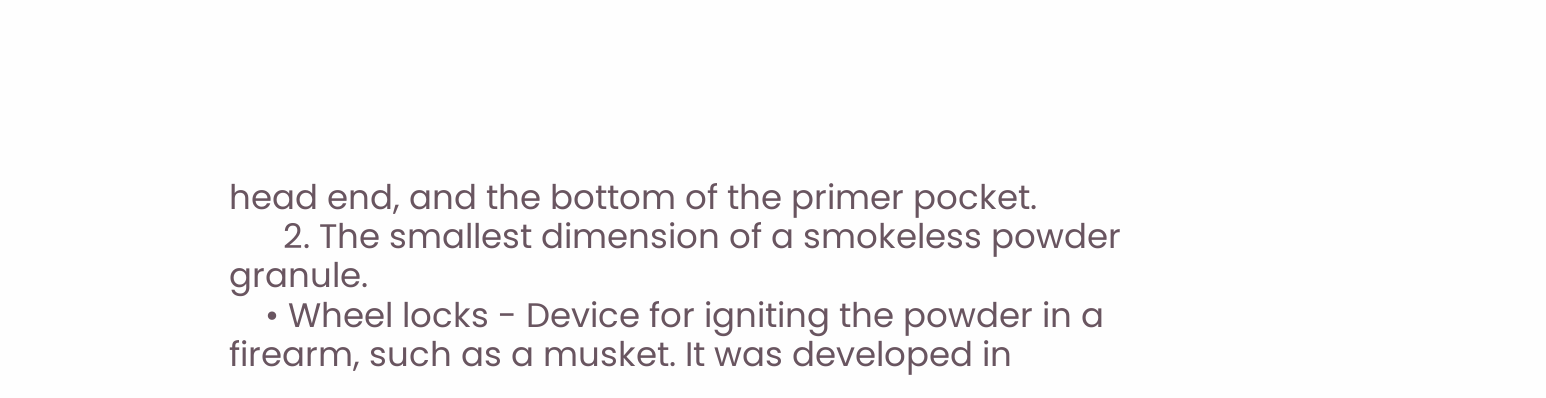head end, and the bottom of the primer pocket.
      2. The smallest dimension of a smokeless powder granule.
    • Wheel locks - Device for igniting the powder in a firearm, such as a musket. It was developed in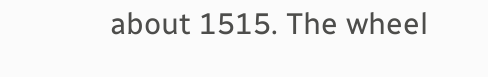about 1515. The wheel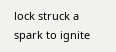lock struck a spark to ignite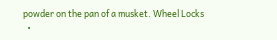powder on the pan of a musket. Wheel Locks
  •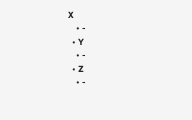X
    • -
  • Y
    • -
  • Z
    • -